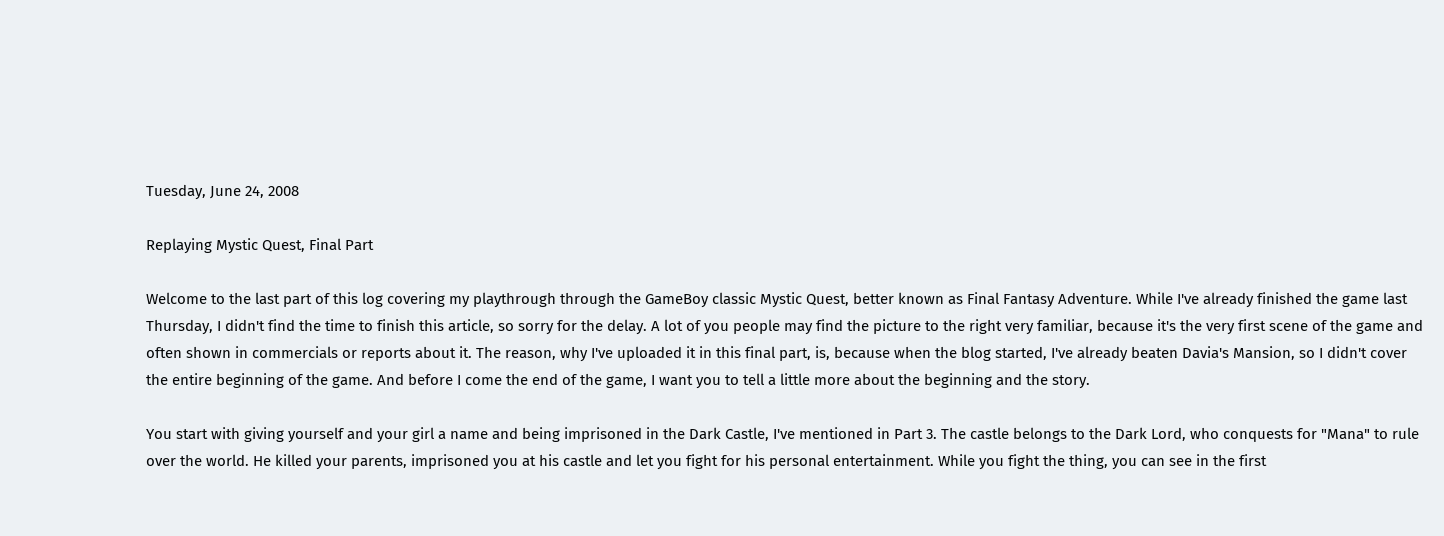Tuesday, June 24, 2008

Replaying Mystic Quest, Final Part

Welcome to the last part of this log covering my playthrough through the GameBoy classic Mystic Quest, better known as Final Fantasy Adventure. While I've already finished the game last Thursday, I didn't find the time to finish this article, so sorry for the delay. A lot of you people may find the picture to the right very familiar, because it's the very first scene of the game and often shown in commercials or reports about it. The reason, why I've uploaded it in this final part, is, because when the blog started, I've already beaten Davia's Mansion, so I didn't cover the entire beginning of the game. And before I come the end of the game, I want you to tell a little more about the beginning and the story.

You start with giving yourself and your girl a name and being imprisoned in the Dark Castle, I've mentioned in Part 3. The castle belongs to the Dark Lord, who conquests for "Mana" to rule over the world. He killed your parents, imprisoned you at his castle and let you fight for his personal entertainment. While you fight the thing, you can see in the first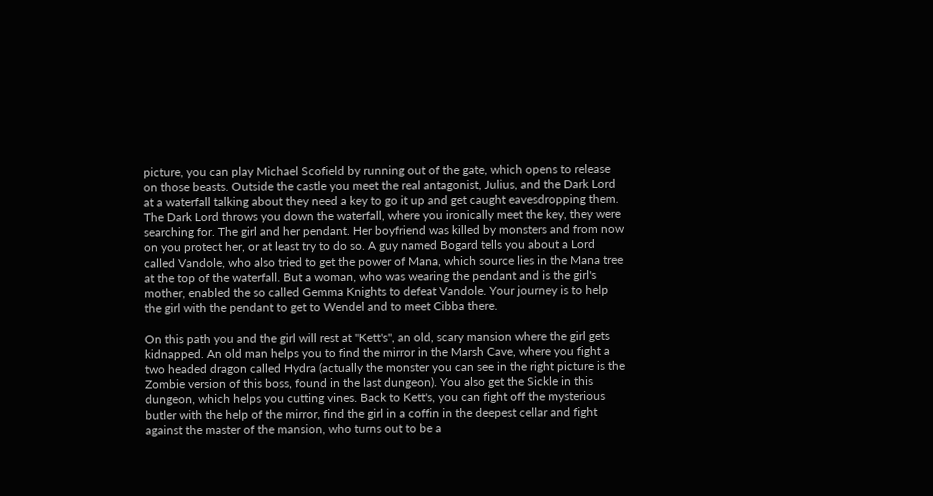picture, you can play Michael Scofield by running out of the gate, which opens to release on those beasts. Outside the castle you meet the real antagonist, Julius, and the Dark Lord at a waterfall talking about they need a key to go it up and get caught eavesdropping them. The Dark Lord throws you down the waterfall, where you ironically meet the key, they were searching for. The girl and her pendant. Her boyfriend was killed by monsters and from now on you protect her, or at least try to do so. A guy named Bogard tells you about a Lord called Vandole, who also tried to get the power of Mana, which source lies in the Mana tree at the top of the waterfall. But a woman, who was wearing the pendant and is the girl's mother, enabled the so called Gemma Knights to defeat Vandole. Your journey is to help the girl with the pendant to get to Wendel and to meet Cibba there.

On this path you and the girl will rest at "Kett's", an old, scary mansion where the girl gets kidnapped. An old man helps you to find the mirror in the Marsh Cave, where you fight a two headed dragon called Hydra (actually the monster you can see in the right picture is the Zombie version of this boss, found in the last dungeon). You also get the Sickle in this dungeon, which helps you cutting vines. Back to Kett's, you can fight off the mysterious butler with the help of the mirror, find the girl in a coffin in the deepest cellar and fight against the master of the mansion, who turns out to be a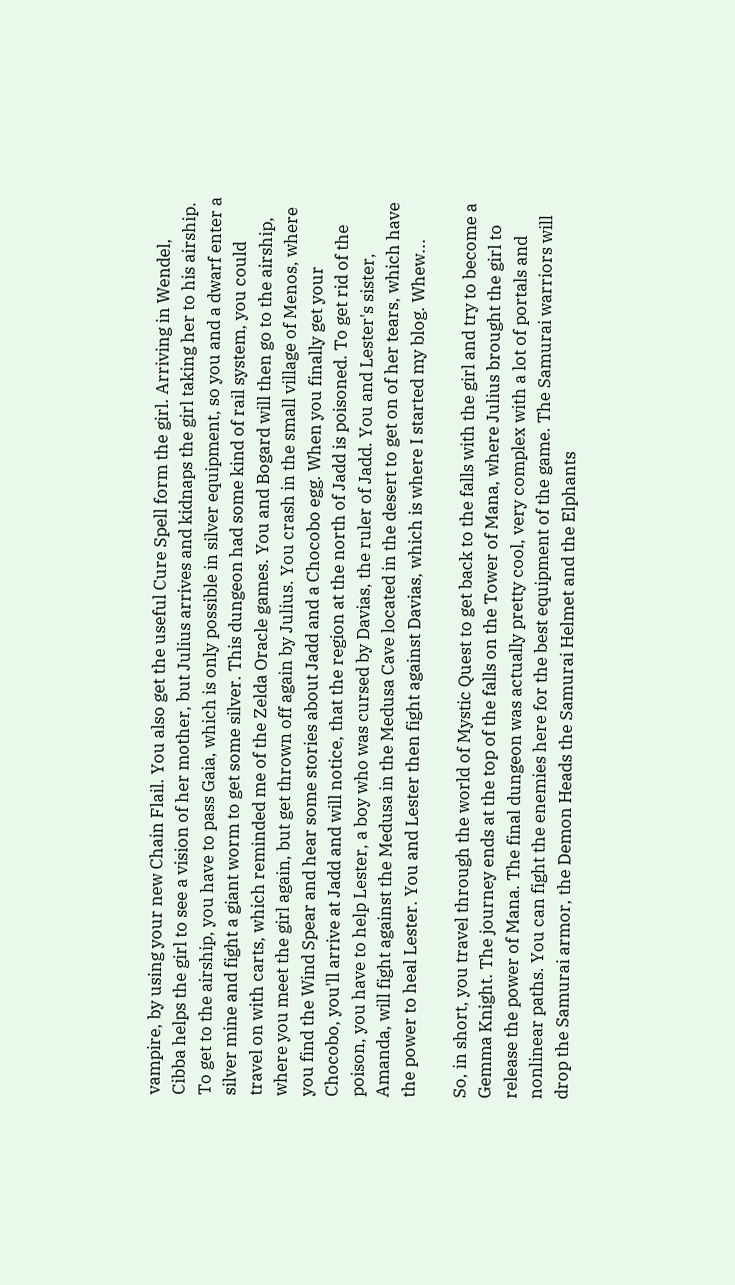vampire, by using your new Chain Flail. You also get the useful Cure Spell form the girl. Arriving in Wendel, Cibba helps the girl to see a vision of her mother, but Julius arrives and kidnaps the girl taking her to his airship. To get to the airship, you have to pass Gaia, which is only possible in silver equipment, so you and a dwarf enter a silver mine and fight a giant worm to get some silver. This dungeon had some kind of rail system, you could travel on with carts, which reminded me of the Zelda Oracle games. You and Bogard will then go to the airship, where you meet the girl again, but get thrown off again by Julius. You crash in the small village of Menos, where you find the Wind Spear and hear some stories about Jadd and a Chocobo egg. When you finally get your Chocobo, you'll arrive at Jadd and will notice, that the region at the north of Jadd is poisoned. To get rid of the poison, you have to help Lester, a boy who was cursed by Davias, the ruler of Jadd. You and Lester's sister, Amanda, will fight against the Medusa in the Medusa Cave located in the desert to get on of her tears, which have the power to heal Lester. You and Lester then fight against Davias, which is where I started my blog. Whew...

So, in short, you travel through the world of Mystic Quest to get back to the falls with the girl and try to become a Gemma Knight. The journey ends at the top of the falls on the Tower of Mana, where Julius brought the girl to release the power of Mana. The final dungeon was actually pretty cool, very complex with a lot of portals and nonlinear paths. You can fight the enemies here for the best equipment of the game. The Samurai warriors will drop the Samurai armor, the Demon Heads the Samurai Helmet and the Elphants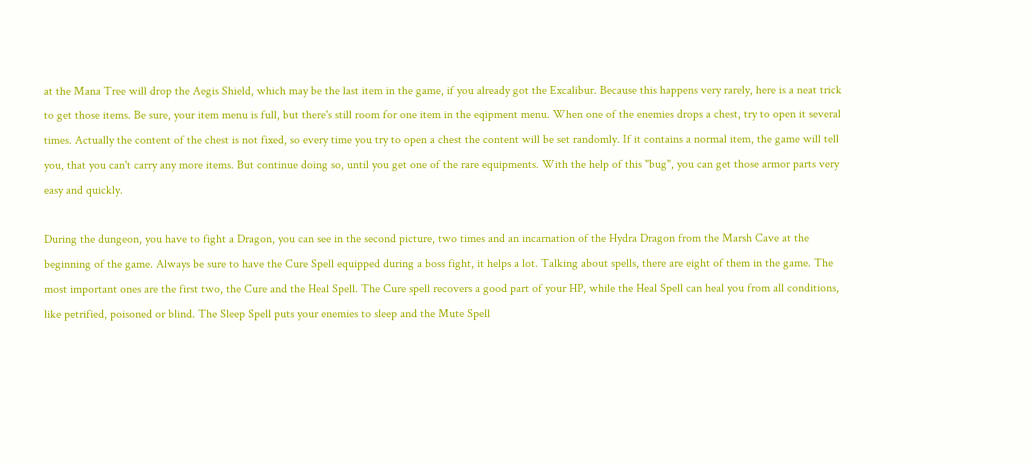at the Mana Tree will drop the Aegis Shield, which may be the last item in the game, if you already got the Excalibur. Because this happens very rarely, here is a neat trick to get those items. Be sure, your item menu is full, but there's still room for one item in the eqipment menu. When one of the enemies drops a chest, try to open it several times. Actually the content of the chest is not fixed, so every time you try to open a chest the content will be set randomly. If it contains a normal item, the game will tell you, that you can't carry any more items. But continue doing so, until you get one of the rare equipments. With the help of this "bug", you can get those armor parts very easy and quickly.

During the dungeon, you have to fight a Dragon, you can see in the second picture, two times and an incarnation of the Hydra Dragon from the Marsh Cave at the beginning of the game. Always be sure to have the Cure Spell equipped during a boss fight, it helps a lot. Talking about spells, there are eight of them in the game. The most important ones are the first two, the Cure and the Heal Spell. The Cure spell recovers a good part of your HP, while the Heal Spell can heal you from all conditions, like petrified, poisoned or blind. The Sleep Spell puts your enemies to sleep and the Mute Spell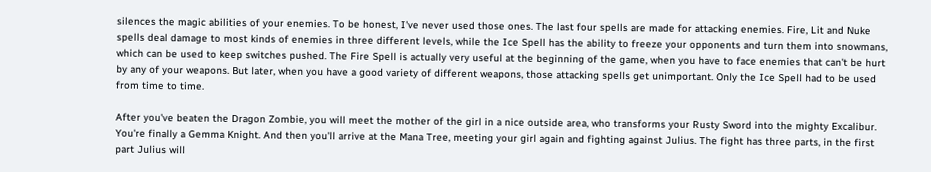silences the magic abilities of your enemies. To be honest, I've never used those ones. The last four spells are made for attacking enemies. Fire, Lit and Nuke spells deal damage to most kinds of enemies in three different levels, while the Ice Spell has the ability to freeze your opponents and turn them into snowmans, which can be used to keep switches pushed. The Fire Spell is actually very useful at the beginning of the game, when you have to face enemies that can't be hurt by any of your weapons. But later, when you have a good variety of different weapons, those attacking spells get unimportant. Only the Ice Spell had to be used from time to time.

After you've beaten the Dragon Zombie, you will meet the mother of the girl in a nice outside area, who transforms your Rusty Sword into the mighty Excalibur. You're finally a Gemma Knight. And then you'll arrive at the Mana Tree, meeting your girl again and fighting against Julius. The fight has three parts, in the first part Julius will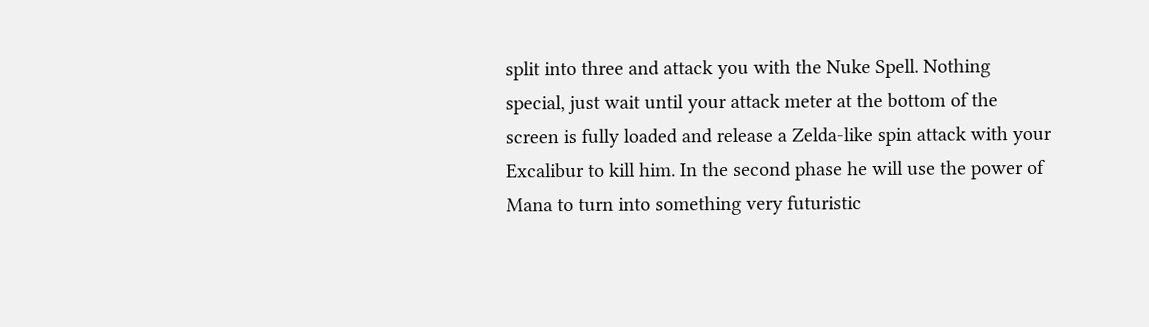split into three and attack you with the Nuke Spell. Nothing special, just wait until your attack meter at the bottom of the screen is fully loaded and release a Zelda-like spin attack with your Excalibur to kill him. In the second phase he will use the power of Mana to turn into something very futuristic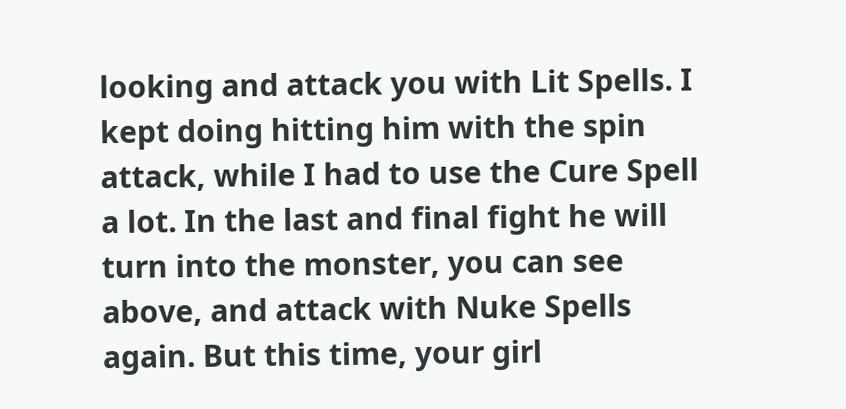looking and attack you with Lit Spells. I kept doing hitting him with the spin attack, while I had to use the Cure Spell a lot. In the last and final fight he will turn into the monster, you can see above, and attack with Nuke Spells again. But this time, your girl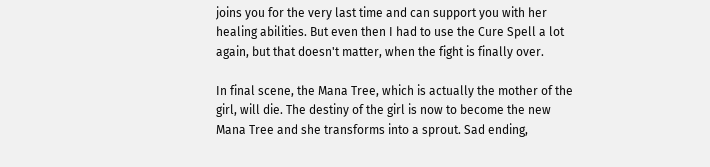joins you for the very last time and can support you with her healing abilities. But even then I had to use the Cure Spell a lot again, but that doesn't matter, when the fight is finally over.

In final scene, the Mana Tree, which is actually the mother of the girl, will die. The destiny of the girl is now to become the new Mana Tree and she transforms into a sprout. Sad ending,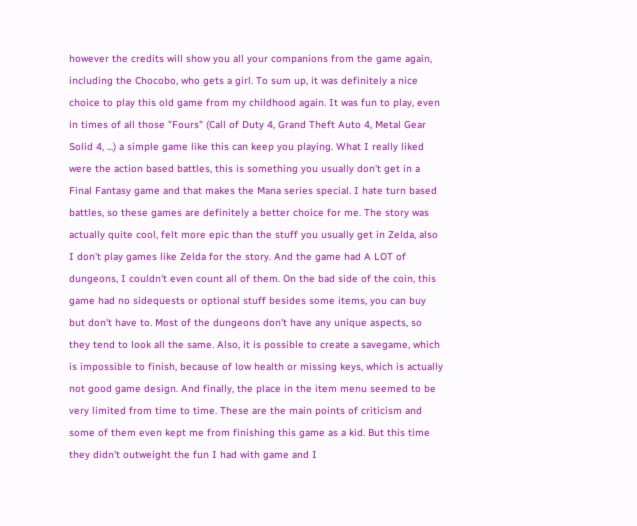however the credits will show you all your companions from the game again, including the Chocobo, who gets a girl. To sum up, it was definitely a nice choice to play this old game from my childhood again. It was fun to play, even in times of all those "Fours" (Call of Duty 4, Grand Theft Auto 4, Metal Gear Solid 4, ...) a simple game like this can keep you playing. What I really liked were the action based battles, this is something you usually don't get in a Final Fantasy game and that makes the Mana series special. I hate turn based battles, so these games are definitely a better choice for me. The story was actually quite cool, felt more epic than the stuff you usually get in Zelda, also I don't play games like Zelda for the story. And the game had A LOT of dungeons, I couldn't even count all of them. On the bad side of the coin, this game had no sidequests or optional stuff besides some items, you can buy but don't have to. Most of the dungeons don't have any unique aspects, so they tend to look all the same. Also, it is possible to create a savegame, which is impossible to finish, because of low health or missing keys, which is actually not good game design. And finally, the place in the item menu seemed to be very limited from time to time. These are the main points of criticism and some of them even kept me from finishing this game as a kid. But this time they didn't outweight the fun I had with game and I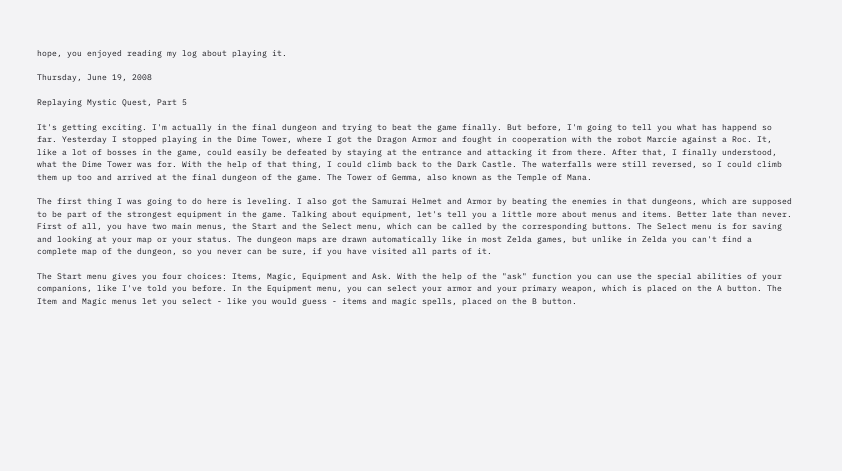hope, you enjoyed reading my log about playing it.

Thursday, June 19, 2008

Replaying Mystic Quest, Part 5

It's getting exciting. I'm actually in the final dungeon and trying to beat the game finally. But before, I'm going to tell you what has happend so far. Yesterday I stopped playing in the Dime Tower, where I got the Dragon Armor and fought in cooperation with the robot Marcie against a Roc. It, like a lot of bosses in the game, could easily be defeated by staying at the entrance and attacking it from there. After that, I finally understood, what the Dime Tower was for. With the help of that thing, I could climb back to the Dark Castle. The waterfalls were still reversed, so I could climb them up too and arrived at the final dungeon of the game. The Tower of Gemma, also known as the Temple of Mana.

The first thing I was going to do here is leveling. I also got the Samurai Helmet and Armor by beating the enemies in that dungeons, which are supposed to be part of the strongest equipment in the game. Talking about equipment, let's tell you a little more about menus and items. Better late than never. First of all, you have two main menus, the Start and the Select menu, which can be called by the corresponding buttons. The Select menu is for saving and looking at your map or your status. The dungeon maps are drawn automatically like in most Zelda games, but unlike in Zelda you can't find a complete map of the dungeon, so you never can be sure, if you have visited all parts of it.

The Start menu gives you four choices: Items, Magic, Equipment and Ask. With the help of the "ask" function you can use the special abilities of your companions, like I've told you before. In the Equipment menu, you can select your armor and your primary weapon, which is placed on the A button. The Item and Magic menus let you select - like you would guess - items and magic spells, placed on the B button.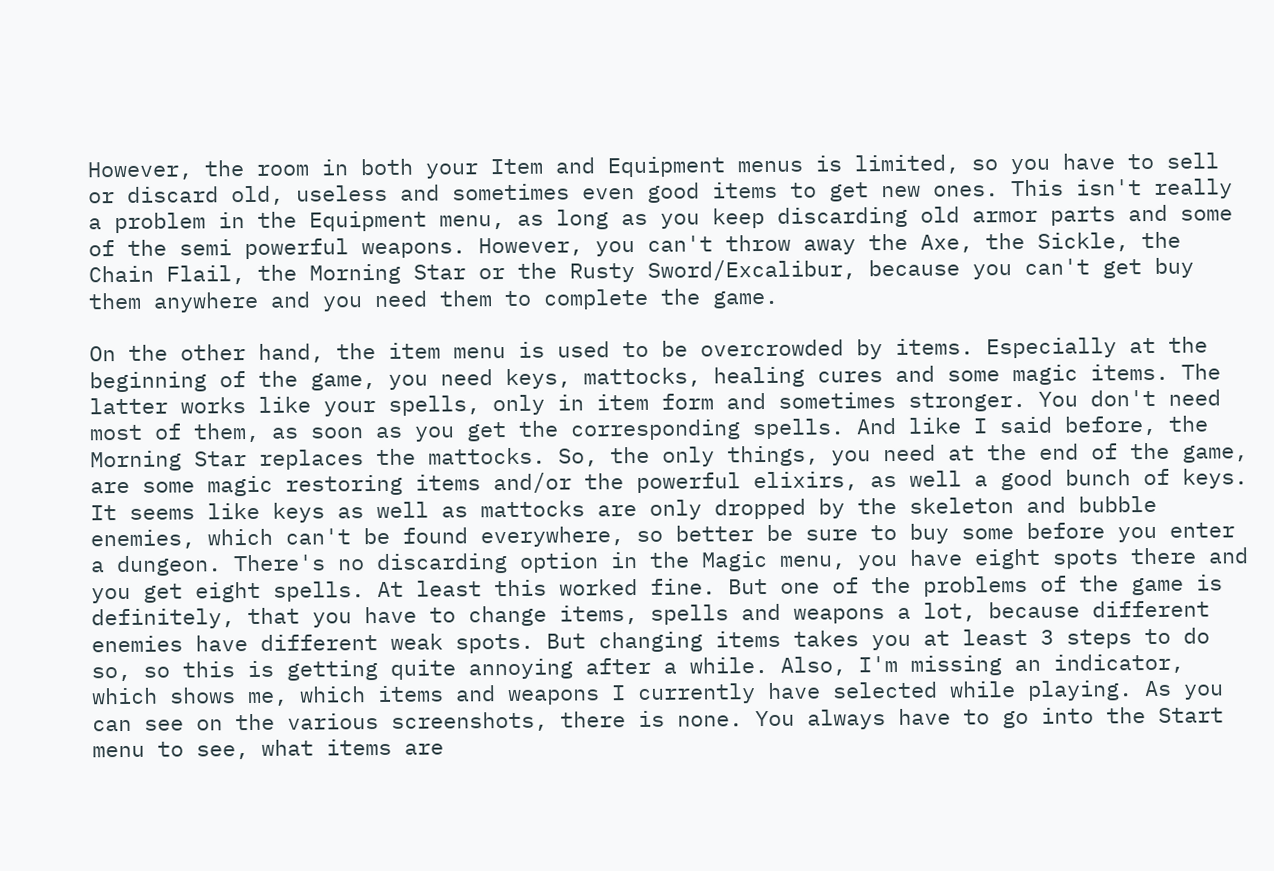However, the room in both your Item and Equipment menus is limited, so you have to sell or discard old, useless and sometimes even good items to get new ones. This isn't really a problem in the Equipment menu, as long as you keep discarding old armor parts and some of the semi powerful weapons. However, you can't throw away the Axe, the Sickle, the Chain Flail, the Morning Star or the Rusty Sword/Excalibur, because you can't get buy them anywhere and you need them to complete the game.

On the other hand, the item menu is used to be overcrowded by items. Especially at the beginning of the game, you need keys, mattocks, healing cures and some magic items. The latter works like your spells, only in item form and sometimes stronger. You don't need most of them, as soon as you get the corresponding spells. And like I said before, the Morning Star replaces the mattocks. So, the only things, you need at the end of the game, are some magic restoring items and/or the powerful elixirs, as well a good bunch of keys. It seems like keys as well as mattocks are only dropped by the skeleton and bubble enemies, which can't be found everywhere, so better be sure to buy some before you enter a dungeon. There's no discarding option in the Magic menu, you have eight spots there and you get eight spells. At least this worked fine. But one of the problems of the game is definitely, that you have to change items, spells and weapons a lot, because different enemies have different weak spots. But changing items takes you at least 3 steps to do so, so this is getting quite annoying after a while. Also, I'm missing an indicator, which shows me, which items and weapons I currently have selected while playing. As you can see on the various screenshots, there is none. You always have to go into the Start menu to see, what items are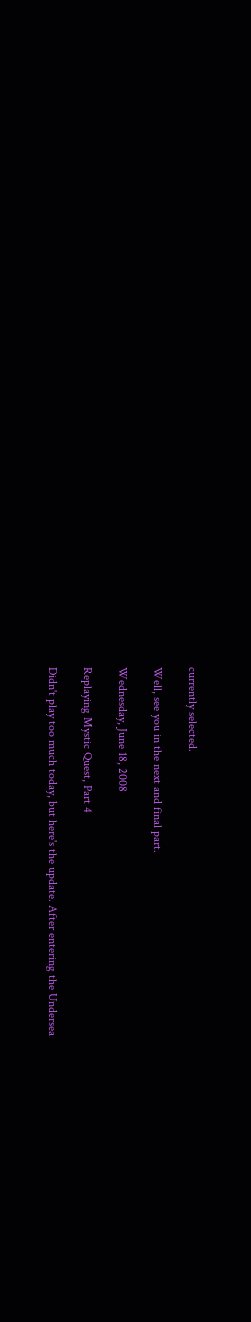currently selected.

Well, see you in the next and final part.

Wednesday, June 18, 2008

Replaying Mystic Quest, Part 4

Didn't play too much today, but here's the update. After entering the Undersea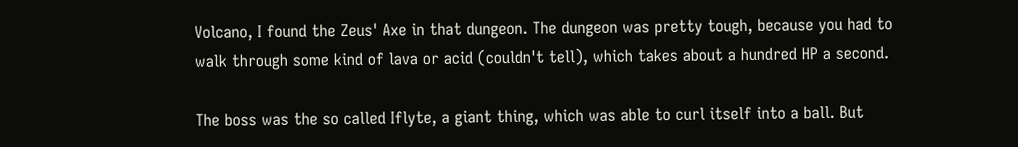Volcano, I found the Zeus' Axe in that dungeon. The dungeon was pretty tough, because you had to walk through some kind of lava or acid (couldn't tell), which takes about a hundred HP a second.

The boss was the so called Iflyte, a giant thing, which was able to curl itself into a ball. But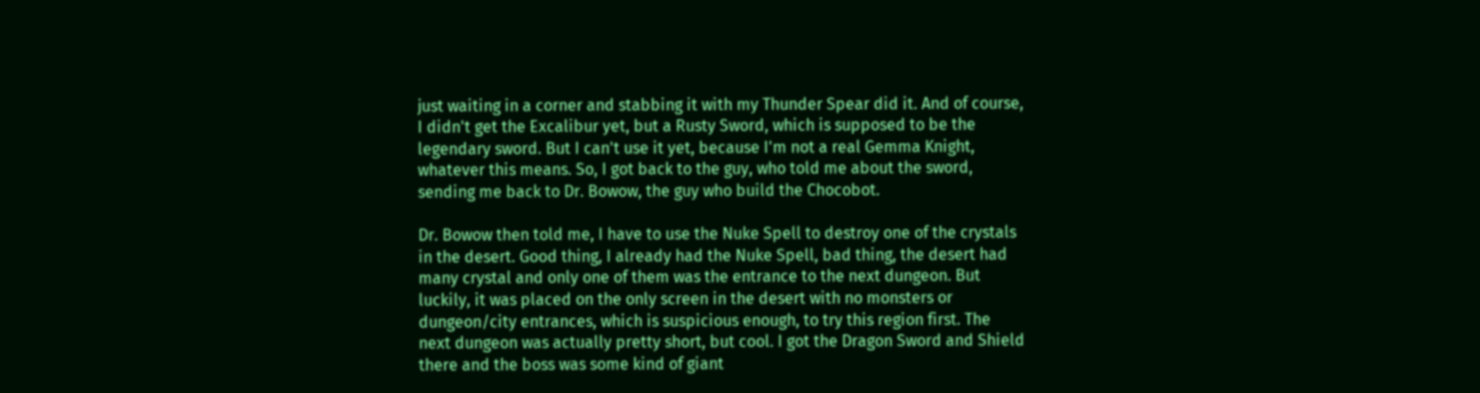just waiting in a corner and stabbing it with my Thunder Spear did it. And of course, I didn't get the Excalibur yet, but a Rusty Sword, which is supposed to be the legendary sword. But I can't use it yet, because I'm not a real Gemma Knight, whatever this means. So, I got back to the guy, who told me about the sword, sending me back to Dr. Bowow, the guy who build the Chocobot.

Dr. Bowow then told me, I have to use the Nuke Spell to destroy one of the crystals in the desert. Good thing, I already had the Nuke Spell, bad thing, the desert had many crystal and only one of them was the entrance to the next dungeon. But luckily, it was placed on the only screen in the desert with no monsters or dungeon/city entrances, which is suspicious enough, to try this region first. The next dungeon was actually pretty short, but cool. I got the Dragon Sword and Shield there and the boss was some kind of giant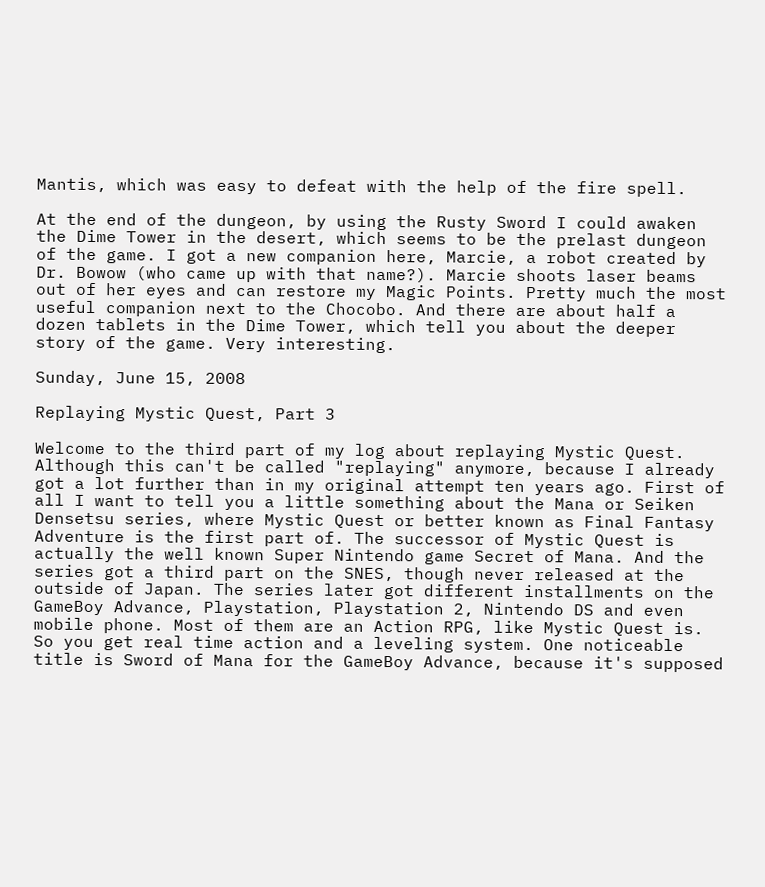Mantis, which was easy to defeat with the help of the fire spell.

At the end of the dungeon, by using the Rusty Sword I could awaken the Dime Tower in the desert, which seems to be the prelast dungeon of the game. I got a new companion here, Marcie, a robot created by Dr. Bowow (who came up with that name?). Marcie shoots laser beams out of her eyes and can restore my Magic Points. Pretty much the most useful companion next to the Chocobo. And there are about half a dozen tablets in the Dime Tower, which tell you about the deeper story of the game. Very interesting.

Sunday, June 15, 2008

Replaying Mystic Quest, Part 3

Welcome to the third part of my log about replaying Mystic Quest. Although this can't be called "replaying" anymore, because I already got a lot further than in my original attempt ten years ago. First of all I want to tell you a little something about the Mana or Seiken Densetsu series, where Mystic Quest or better known as Final Fantasy Adventure is the first part of. The successor of Mystic Quest is actually the well known Super Nintendo game Secret of Mana. And the series got a third part on the SNES, though never released at the outside of Japan. The series later got different installments on the GameBoy Advance, Playstation, Playstation 2, Nintendo DS and even mobile phone. Most of them are an Action RPG, like Mystic Quest is. So you get real time action and a leveling system. One noticeable title is Sword of Mana for the GameBoy Advance, because it's supposed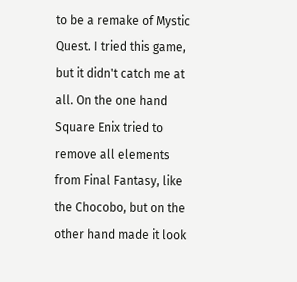to be a remake of Mystic Quest. I tried this game, but it didn't catch me at all. On the one hand Square Enix tried to remove all elements from Final Fantasy, like the Chocobo, but on the other hand made it look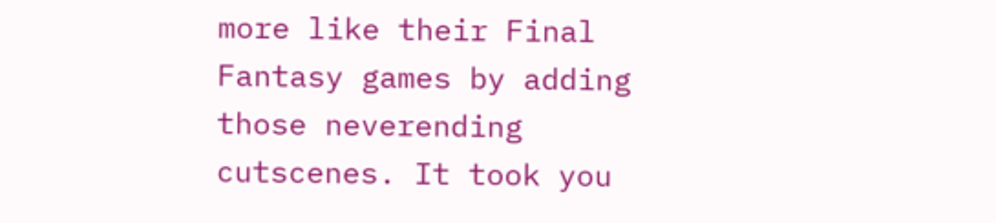more like their Final Fantasy games by adding those neverending cutscenes. It took you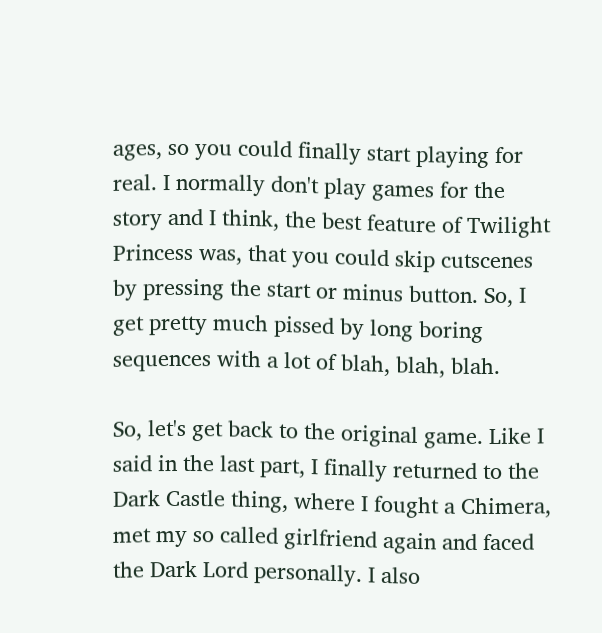ages, so you could finally start playing for real. I normally don't play games for the story and I think, the best feature of Twilight Princess was, that you could skip cutscenes by pressing the start or minus button. So, I get pretty much pissed by long boring sequences with a lot of blah, blah, blah.

So, let's get back to the original game. Like I said in the last part, I finally returned to the Dark Castle thing, where I fought a Chimera, met my so called girlfriend again and faced the Dark Lord personally. I also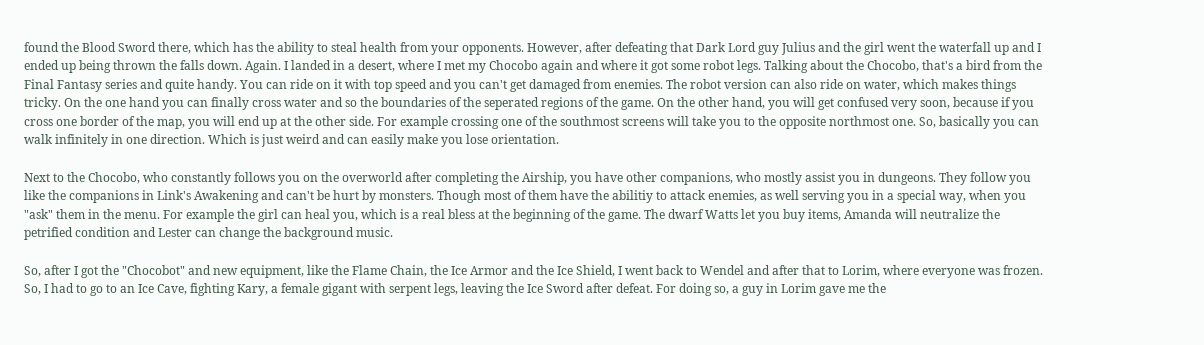found the Blood Sword there, which has the ability to steal health from your opponents. However, after defeating that Dark Lord guy Julius and the girl went the waterfall up and I ended up being thrown the falls down. Again. I landed in a desert, where I met my Chocobo again and where it got some robot legs. Talking about the Chocobo, that's a bird from the Final Fantasy series and quite handy. You can ride on it with top speed and you can't get damaged from enemies. The robot version can also ride on water, which makes things tricky. On the one hand you can finally cross water and so the boundaries of the seperated regions of the game. On the other hand, you will get confused very soon, because if you cross one border of the map, you will end up at the other side. For example crossing one of the southmost screens will take you to the opposite northmost one. So, basically you can walk infinitely in one direction. Which is just weird and can easily make you lose orientation.

Next to the Chocobo, who constantly follows you on the overworld after completing the Airship, you have other companions, who mostly assist you in dungeons. They follow you like the companions in Link's Awakening and can't be hurt by monsters. Though most of them have the abilitiy to attack enemies, as well serving you in a special way, when you "ask" them in the menu. For example the girl can heal you, which is a real bless at the beginning of the game. The dwarf Watts let you buy items, Amanda will neutralize the petrified condition and Lester can change the background music.

So, after I got the "Chocobot" and new equipment, like the Flame Chain, the Ice Armor and the Ice Shield, I went back to Wendel and after that to Lorim, where everyone was frozen. So, I had to go to an Ice Cave, fighting Kary, a female gigant with serpent legs, leaving the Ice Sword after defeat. For doing so, a guy in Lorim gave me the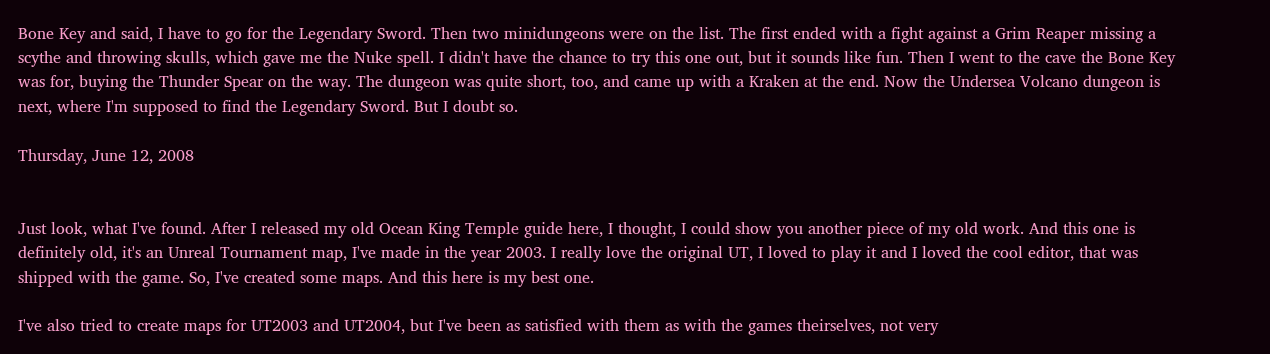Bone Key and said, I have to go for the Legendary Sword. Then two minidungeons were on the list. The first ended with a fight against a Grim Reaper missing a scythe and throwing skulls, which gave me the Nuke spell. I didn't have the chance to try this one out, but it sounds like fun. Then I went to the cave the Bone Key was for, buying the Thunder Spear on the way. The dungeon was quite short, too, and came up with a Kraken at the end. Now the Undersea Volcano dungeon is next, where I'm supposed to find the Legendary Sword. But I doubt so.

Thursday, June 12, 2008


Just look, what I've found. After I released my old Ocean King Temple guide here, I thought, I could show you another piece of my old work. And this one is definitely old, it's an Unreal Tournament map, I've made in the year 2003. I really love the original UT, I loved to play it and I loved the cool editor, that was shipped with the game. So, I've created some maps. And this here is my best one.

I've also tried to create maps for UT2003 and UT2004, but I've been as satisfied with them as with the games theirselves, not very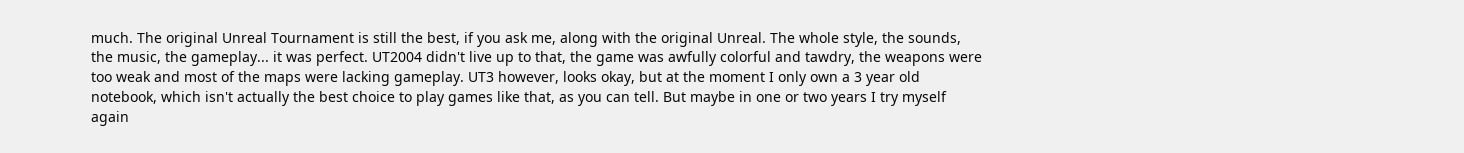much. The original Unreal Tournament is still the best, if you ask me, along with the original Unreal. The whole style, the sounds, the music, the gameplay... it was perfect. UT2004 didn't live up to that, the game was awfully colorful and tawdry, the weapons were too weak and most of the maps were lacking gameplay. UT3 however, looks okay, but at the moment I only own a 3 year old notebook, which isn't actually the best choice to play games like that, as you can tell. But maybe in one or two years I try myself again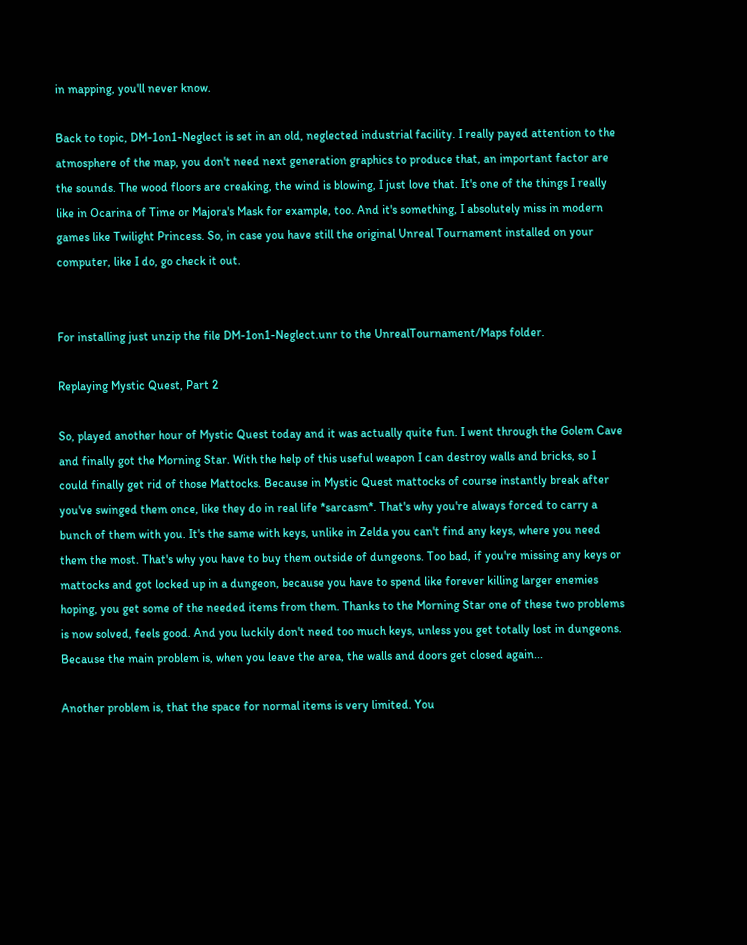in mapping, you'll never know.

Back to topic, DM-1on1-Neglect is set in an old, neglected industrial facility. I really payed attention to the atmosphere of the map, you don't need next generation graphics to produce that, an important factor are the sounds. The wood floors are creaking, the wind is blowing, I just love that. It's one of the things I really like in Ocarina of Time or Majora's Mask for example, too. And it's something, I absolutely miss in modern games like Twilight Princess. So, in case you have still the original Unreal Tournament installed on your computer, like I do, go check it out.


For installing just unzip the file DM-1on1-Neglect.unr to the UnrealTournament/Maps folder.

Replaying Mystic Quest, Part 2

So, played another hour of Mystic Quest today and it was actually quite fun. I went through the Golem Cave and finally got the Morning Star. With the help of this useful weapon I can destroy walls and bricks, so I could finally get rid of those Mattocks. Because in Mystic Quest mattocks of course instantly break after you've swinged them once, like they do in real life *sarcasm*. That's why you're always forced to carry a bunch of them with you. It's the same with keys, unlike in Zelda you can't find any keys, where you need them the most. That's why you have to buy them outside of dungeons. Too bad, if you're missing any keys or mattocks and got locked up in a dungeon, because you have to spend like forever killing larger enemies hoping, you get some of the needed items from them. Thanks to the Morning Star one of these two problems is now solved, feels good. And you luckily don't need too much keys, unless you get totally lost in dungeons. Because the main problem is, when you leave the area, the walls and doors get closed again...

Another problem is, that the space for normal items is very limited. You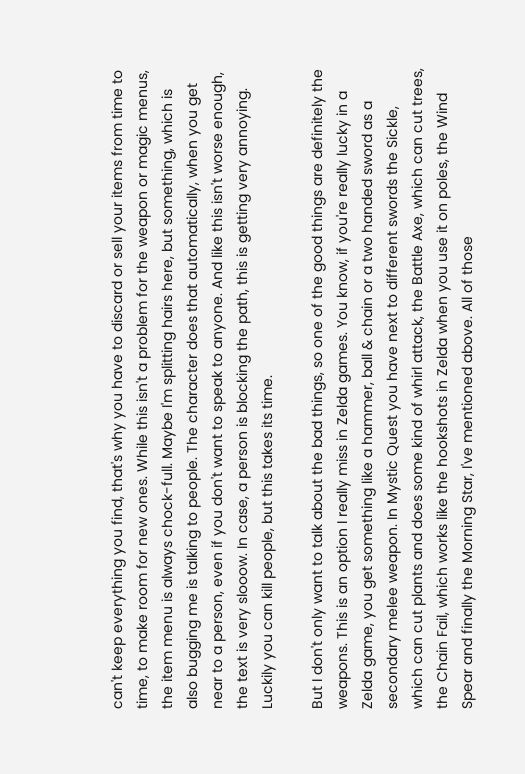can't keep everything you find, that's why you have to discard or sell your items from time to time, to make room for new ones. While this isn't a problem for the weapon or magic menus, the item menu is always chock-full. Maybe I'm splitting hairs here, but something, which is also bugging me is talking to people. The character does that automatically, when you get near to a person, even if you don't want to speak to anyone. And like this isn't worse enough, the text is very slooow. In case, a person is blocking the path, this is getting very annoying. Luckily you can kill people, but this takes its time.

But I don't only want to talk about the bad things, so one of the good things are definitely the weapons. This is an option I really miss in Zelda games. You know, if you're really lucky in a Zelda game, you get something like a hammer, ball & chain or a two handed sword as a secondary melee weapon. In Mystic Quest you have next to different swords the Sickle, which can cut plants and does some kind of whirl attack, the Battle Axe, which can cut trees, the Chain Fail, which works like the hookshots in Zelda when you use it on poles, the Wind Spear and finally the Morning Star, I've mentioned above. All of those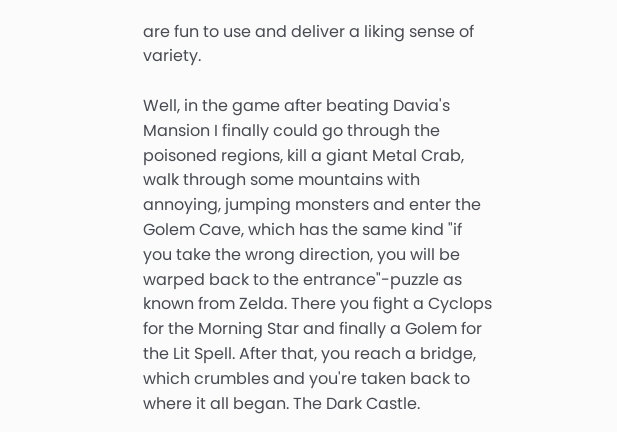are fun to use and deliver a liking sense of variety.

Well, in the game after beating Davia's Mansion I finally could go through the poisoned regions, kill a giant Metal Crab, walk through some mountains with annoying, jumping monsters and enter the Golem Cave, which has the same kind "if you take the wrong direction, you will be warped back to the entrance"-puzzle as known from Zelda. There you fight a Cyclops for the Morning Star and finally a Golem for the Lit Spell. After that, you reach a bridge, which crumbles and you're taken back to where it all began. The Dark Castle.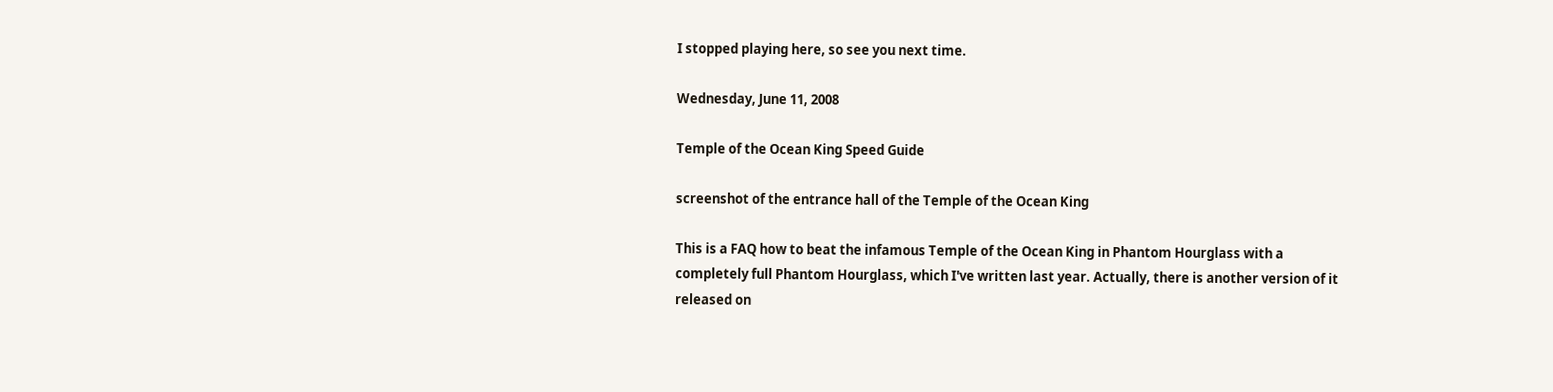I stopped playing here, so see you next time.

Wednesday, June 11, 2008

Temple of the Ocean King Speed Guide

screenshot of the entrance hall of the Temple of the Ocean King

This is a FAQ how to beat the infamous Temple of the Ocean King in Phantom Hourglass with a completely full Phantom Hourglass, which I've written last year. Actually, there is another version of it released on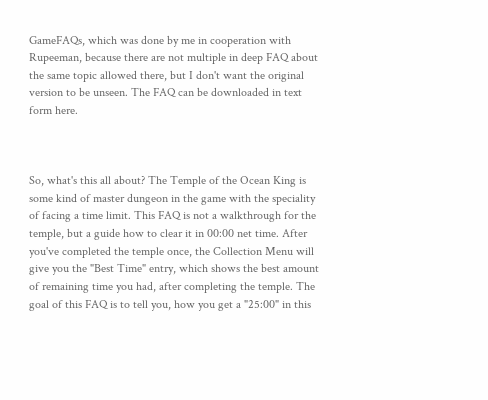GameFAQs, which was done by me in cooperation with Rupeeman, because there are not multiple in deep FAQ about the same topic allowed there, but I don't want the original version to be unseen. The FAQ can be downloaded in text form here.



So, what's this all about? The Temple of the Ocean King is some kind of master dungeon in the game with the speciality of facing a time limit. This FAQ is not a walkthrough for the temple, but a guide how to clear it in 00:00 net time. After you've completed the temple once, the Collection Menu will give you the "Best Time" entry, which shows the best amount of remaining time you had, after completing the temple. The goal of this FAQ is to tell you, how you get a "25:00" in this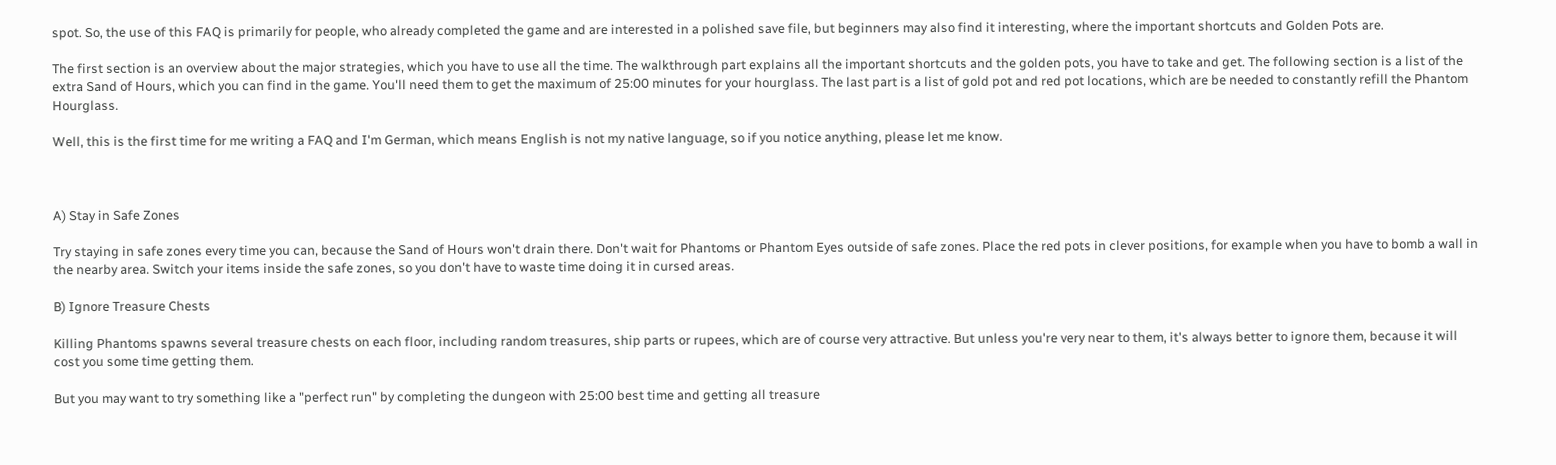spot. So, the use of this FAQ is primarily for people, who already completed the game and are interested in a polished save file, but beginners may also find it interesting, where the important shortcuts and Golden Pots are.

The first section is an overview about the major strategies, which you have to use all the time. The walkthrough part explains all the important shortcuts and the golden pots, you have to take and get. The following section is a list of the extra Sand of Hours, which you can find in the game. You'll need them to get the maximum of 25:00 minutes for your hourglass. The last part is a list of gold pot and red pot locations, which are be needed to constantly refill the Phantom Hourglass.

Well, this is the first time for me writing a FAQ and I'm German, which means English is not my native language, so if you notice anything, please let me know.



A) Stay in Safe Zones

Try staying in safe zones every time you can, because the Sand of Hours won't drain there. Don't wait for Phantoms or Phantom Eyes outside of safe zones. Place the red pots in clever positions, for example when you have to bomb a wall in the nearby area. Switch your items inside the safe zones, so you don't have to waste time doing it in cursed areas.

B) Ignore Treasure Chests

Killing Phantoms spawns several treasure chests on each floor, including random treasures, ship parts or rupees, which are of course very attractive. But unless you're very near to them, it's always better to ignore them, because it will cost you some time getting them.

But you may want to try something like a "perfect run" by completing the dungeon with 25:00 best time and getting all treasure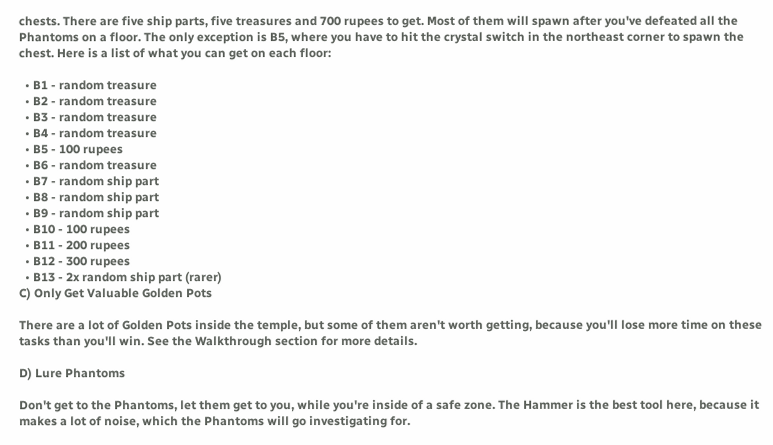chests. There are five ship parts, five treasures and 700 rupees to get. Most of them will spawn after you've defeated all the Phantoms on a floor. The only exception is B5, where you have to hit the crystal switch in the northeast corner to spawn the chest. Here is a list of what you can get on each floor:

  • B1 - random treasure
  • B2 - random treasure
  • B3 - random treasure
  • B4 - random treasure
  • B5 - 100 rupees
  • B6 - random treasure
  • B7 - random ship part
  • B8 - random ship part
  • B9 - random ship part
  • B10 - 100 rupees
  • B11 - 200 rupees
  • B12 - 300 rupees
  • B13 - 2x random ship part (rarer)
C) Only Get Valuable Golden Pots

There are a lot of Golden Pots inside the temple, but some of them aren't worth getting, because you'll lose more time on these tasks than you'll win. See the Walkthrough section for more details.

D) Lure Phantoms

Don't get to the Phantoms, let them get to you, while you're inside of a safe zone. The Hammer is the best tool here, because it makes a lot of noise, which the Phantoms will go investigating for.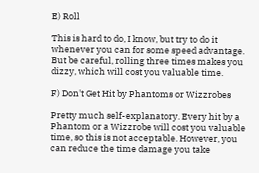E) Roll

This is hard to do, I know, but try to do it whenever you can for some speed advantage. But be careful, rolling three times makes you dizzy, which will cost you valuable time.

F) Don't Get Hit by Phantoms or Wizzrobes

Pretty much self-explanatory. Every hit by a Phantom or a Wizzrobe will cost you valuable time, so this is not acceptable. However, you can reduce the time damage you take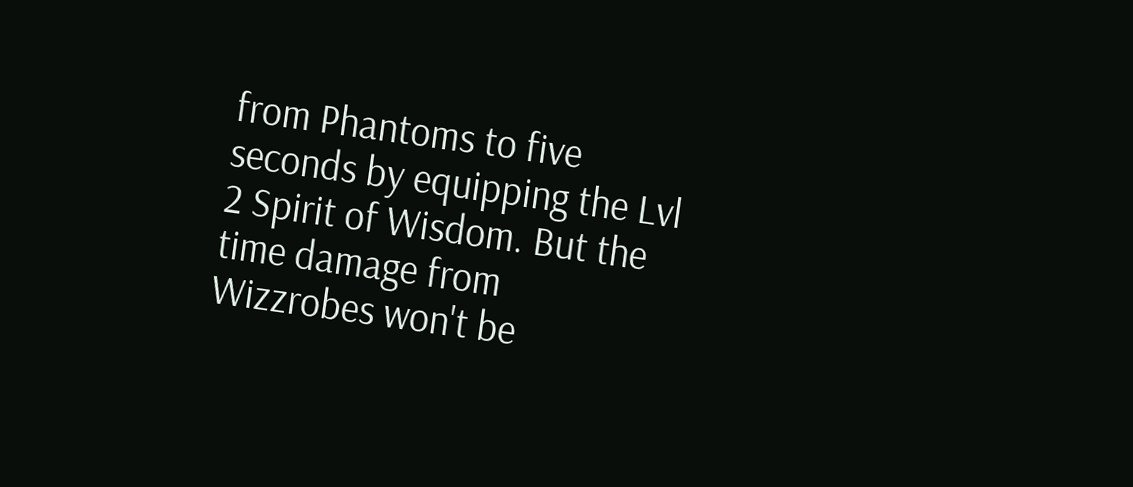from Phantoms to five seconds by equipping the Lvl 2 Spirit of Wisdom. But the time damage from Wizzrobes won't be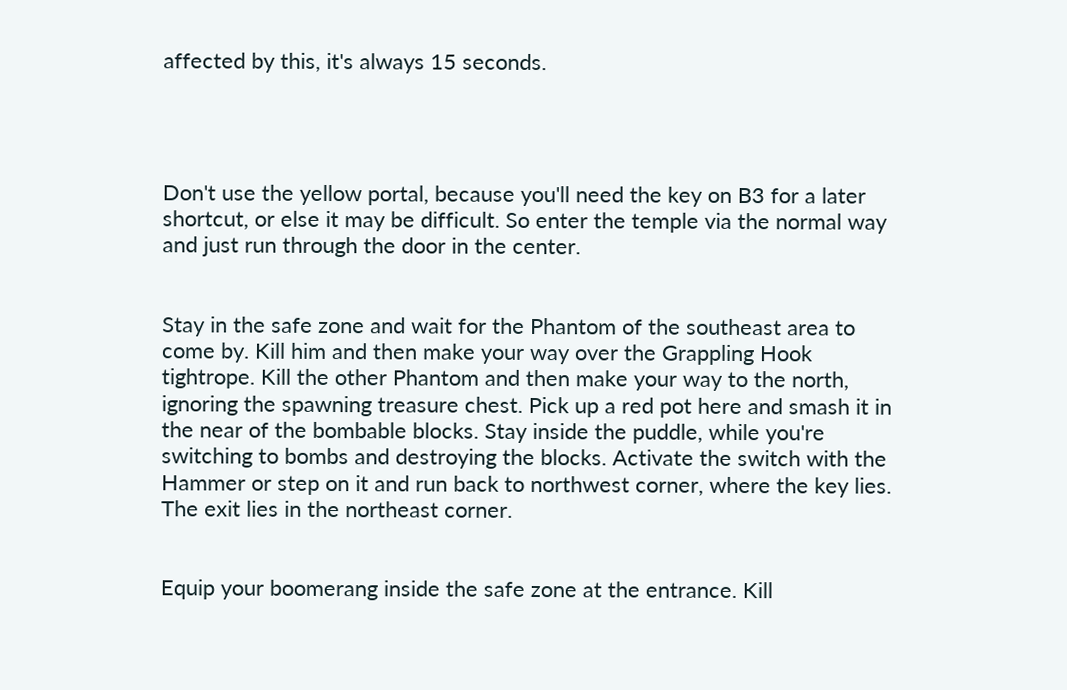affected by this, it's always 15 seconds.




Don't use the yellow portal, because you'll need the key on B3 for a later shortcut, or else it may be difficult. So enter the temple via the normal way and just run through the door in the center.


Stay in the safe zone and wait for the Phantom of the southeast area to come by. Kill him and then make your way over the Grappling Hook tightrope. Kill the other Phantom and then make your way to the north, ignoring the spawning treasure chest. Pick up a red pot here and smash it in the near of the bombable blocks. Stay inside the puddle, while you're switching to bombs and destroying the blocks. Activate the switch with the Hammer or step on it and run back to northwest corner, where the key lies. The exit lies in the northeast corner.


Equip your boomerang inside the safe zone at the entrance. Kill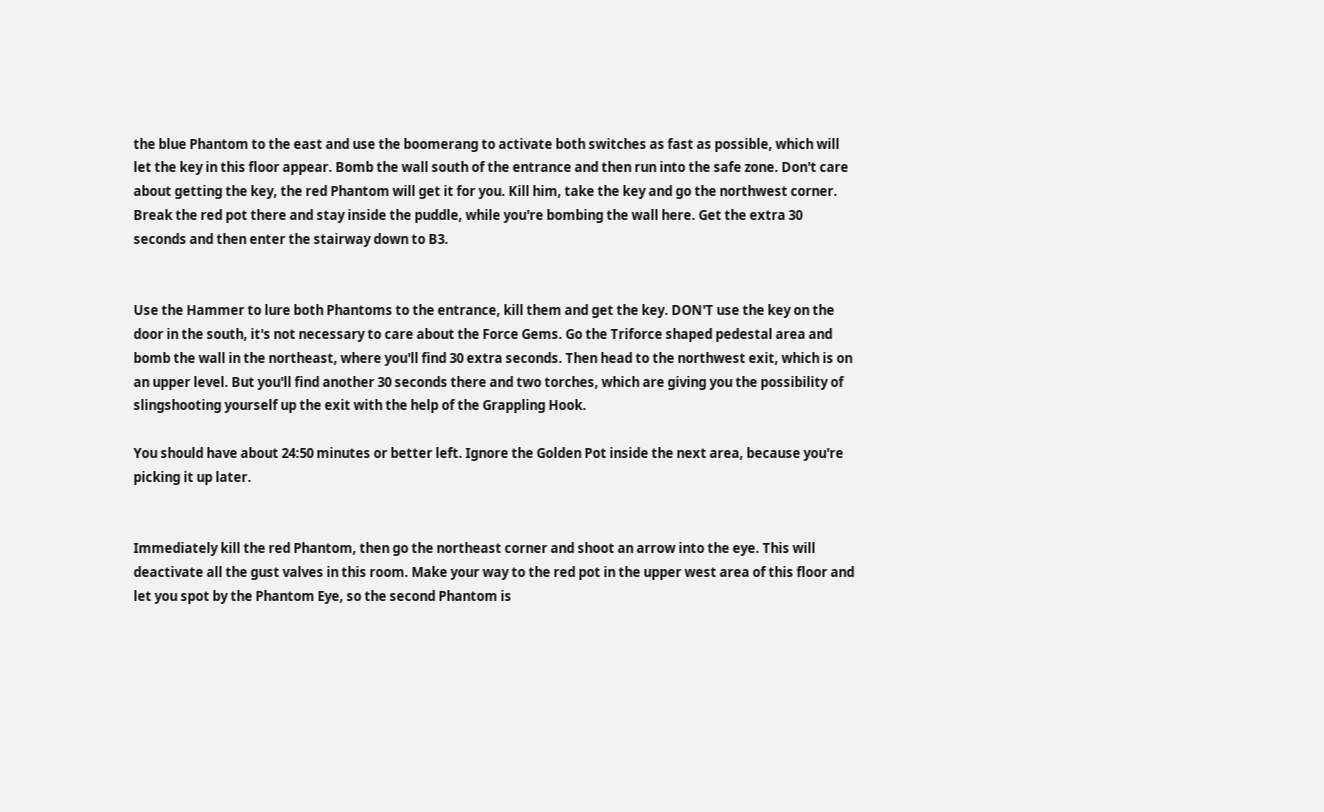the blue Phantom to the east and use the boomerang to activate both switches as fast as possible, which will let the key in this floor appear. Bomb the wall south of the entrance and then run into the safe zone. Don't care about getting the key, the red Phantom will get it for you. Kill him, take the key and go the northwest corner. Break the red pot there and stay inside the puddle, while you're bombing the wall here. Get the extra 30 seconds and then enter the stairway down to B3.


Use the Hammer to lure both Phantoms to the entrance, kill them and get the key. DON'T use the key on the door in the south, it's not necessary to care about the Force Gems. Go the Triforce shaped pedestal area and bomb the wall in the northeast, where you'll find 30 extra seconds. Then head to the northwest exit, which is on an upper level. But you'll find another 30 seconds there and two torches, which are giving you the possibility of slingshooting yourself up the exit with the help of the Grappling Hook.

You should have about 24:50 minutes or better left. Ignore the Golden Pot inside the next area, because you're picking it up later.


Immediately kill the red Phantom, then go the northeast corner and shoot an arrow into the eye. This will deactivate all the gust valves in this room. Make your way to the red pot in the upper west area of this floor and let you spot by the Phantom Eye, so the second Phantom is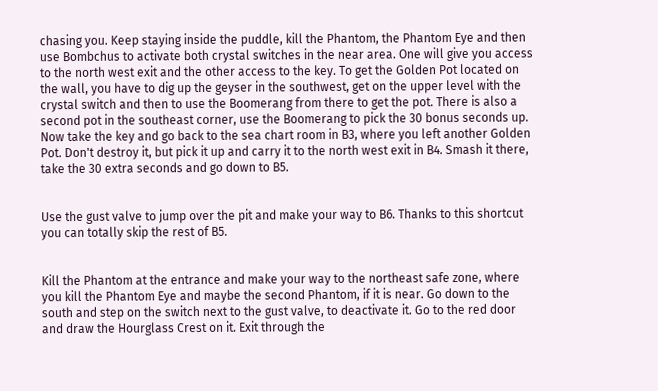chasing you. Keep staying inside the puddle, kill the Phantom, the Phantom Eye and then use Bombchus to activate both crystal switches in the near area. One will give you access to the north west exit and the other access to the key. To get the Golden Pot located on the wall, you have to dig up the geyser in the southwest, get on the upper level with the crystal switch and then to use the Boomerang from there to get the pot. There is also a second pot in the southeast corner, use the Boomerang to pick the 30 bonus seconds up. Now take the key and go back to the sea chart room in B3, where you left another Golden Pot. Don't destroy it, but pick it up and carry it to the north west exit in B4. Smash it there, take the 30 extra seconds and go down to B5.


Use the gust valve to jump over the pit and make your way to B6. Thanks to this shortcut you can totally skip the rest of B5.


Kill the Phantom at the entrance and make your way to the northeast safe zone, where you kill the Phantom Eye and maybe the second Phantom, if it is near. Go down to the south and step on the switch next to the gust valve, to deactivate it. Go to the red door and draw the Hourglass Crest on it. Exit through the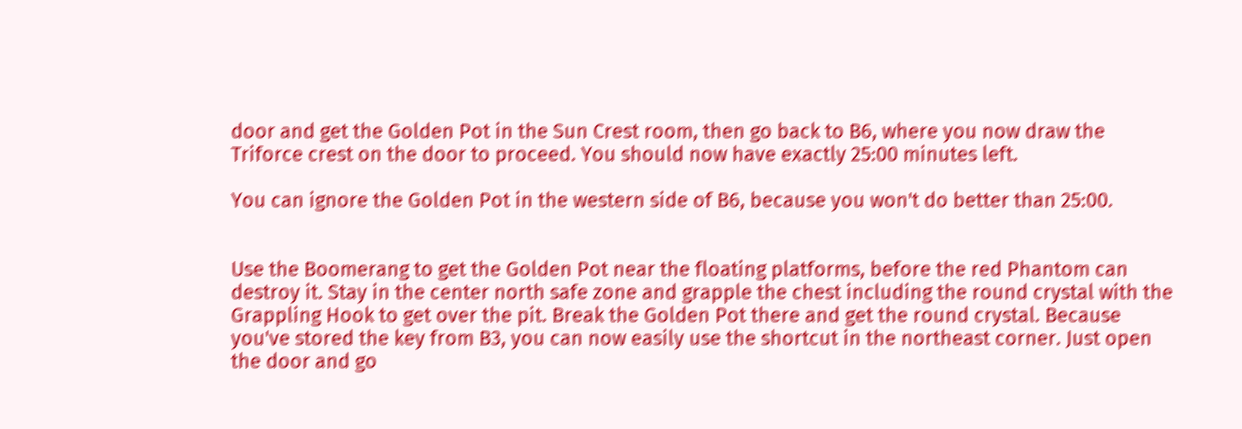door and get the Golden Pot in the Sun Crest room, then go back to B6, where you now draw the Triforce crest on the door to proceed. You should now have exactly 25:00 minutes left.

You can ignore the Golden Pot in the western side of B6, because you won't do better than 25:00.


Use the Boomerang to get the Golden Pot near the floating platforms, before the red Phantom can destroy it. Stay in the center north safe zone and grapple the chest including the round crystal with the Grappling Hook to get over the pit. Break the Golden Pot there and get the round crystal. Because you've stored the key from B3, you can now easily use the shortcut in the northeast corner. Just open the door and go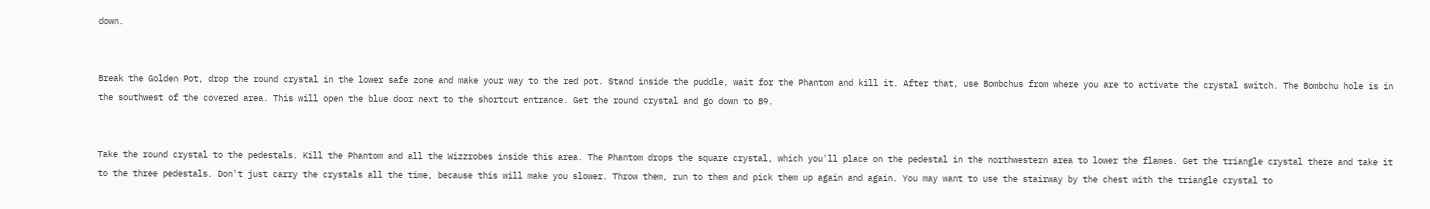down.


Break the Golden Pot, drop the round crystal in the lower safe zone and make your way to the red pot. Stand inside the puddle, wait for the Phantom and kill it. After that, use Bombchus from where you are to activate the crystal switch. The Bombchu hole is in the southwest of the covered area. This will open the blue door next to the shortcut entrance. Get the round crystal and go down to B9.


Take the round crystal to the pedestals. Kill the Phantom and all the Wizzrobes inside this area. The Phantom drops the square crystal, which you'll place on the pedestal in the northwestern area to lower the flames. Get the triangle crystal there and take it to the three pedestals. Don't just carry the crystals all the time, because this will make you slower. Throw them, run to them and pick them up again and again. You may want to use the stairway by the chest with the triangle crystal to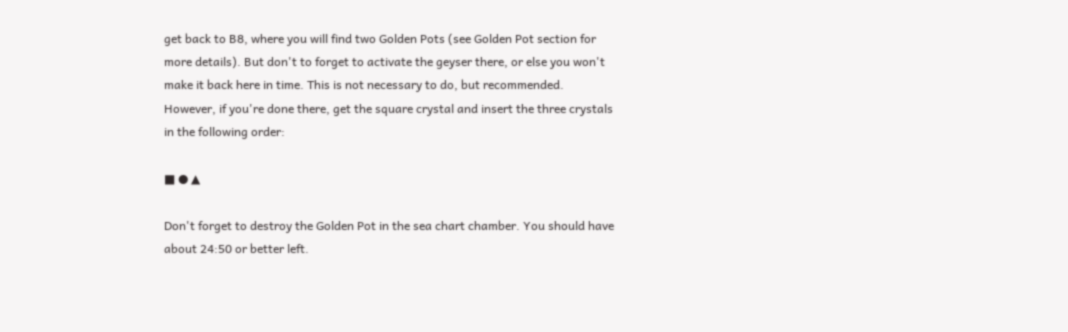get back to B8, where you will find two Golden Pots (see Golden Pot section for more details). But don't to forget to activate the geyser there, or else you won't make it back here in time. This is not necessary to do, but recommended. However, if you're done there, get the square crystal and insert the three crystals in the following order:

■ ● ▲

Don't forget to destroy the Golden Pot in the sea chart chamber. You should have about 24:50 or better left.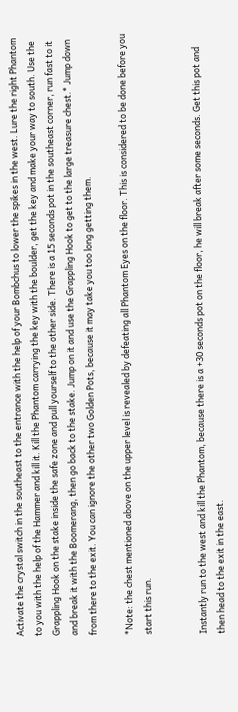Activate the crystal switch in the southeast to the entrance with the help of your Bombchus to lower the spikes in the west. Lure the right Phantom to you with the help of the Hammer and kill it. Kill the Phantom carrying the key with the boulder, get the key and make your way to south. Use the Grappling Hook on the stake inside the safe zone and pull yourself to the other side. There is a 15 seconds pot in the southeast corner, run fast to it and break it with the Boomerang, then go back to the stake. Jump on it and use the Grappling Hook to get to the large treasure chest.* Jump down from there to the exit. You can ignore the other two Golden Pots, because it may take you too long getting them.

*Note: the chest mentioned above on the upper level is revealed by defeating all Phantom Eyes on the floor. This is considered to be done before you start this run.


Instantly run to the west and kill the Phantom, because there is a +30 seconds pot on the floor, he will break after some seconds. Get this pot and then head to the exit in the east.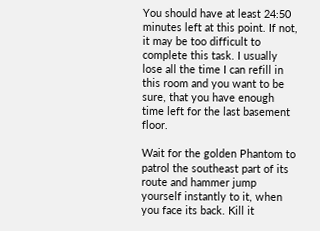You should have at least 24:50 minutes left at this point. If not, it may be too difficult to complete this task. I usually lose all the time I can refill in this room and you want to be sure, that you have enough time left for the last basement floor.

Wait for the golden Phantom to patrol the southeast part of its route and hammer jump yourself instantly to it, when you face its back. Kill it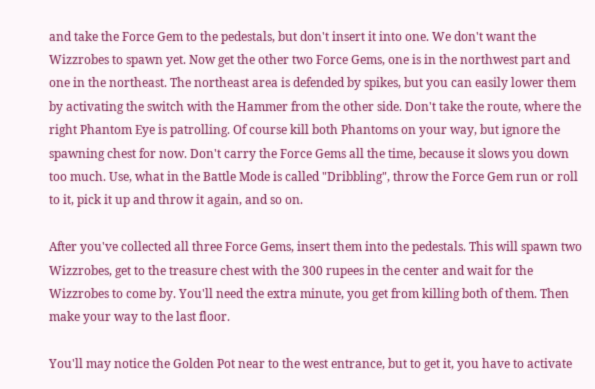and take the Force Gem to the pedestals, but don't insert it into one. We don't want the Wizzrobes to spawn yet. Now get the other two Force Gems, one is in the northwest part and one in the northeast. The northeast area is defended by spikes, but you can easily lower them by activating the switch with the Hammer from the other side. Don't take the route, where the right Phantom Eye is patrolling. Of course kill both Phantoms on your way, but ignore the spawning chest for now. Don't carry the Force Gems all the time, because it slows you down too much. Use, what in the Battle Mode is called "Dribbling", throw the Force Gem run or roll to it, pick it up and throw it again, and so on.

After you've collected all three Force Gems, insert them into the pedestals. This will spawn two Wizzrobes, get to the treasure chest with the 300 rupees in the center and wait for the Wizzrobes to come by. You'll need the extra minute, you get from killing both of them. Then make your way to the last floor.

You'll may notice the Golden Pot near to the west entrance, but to get it, you have to activate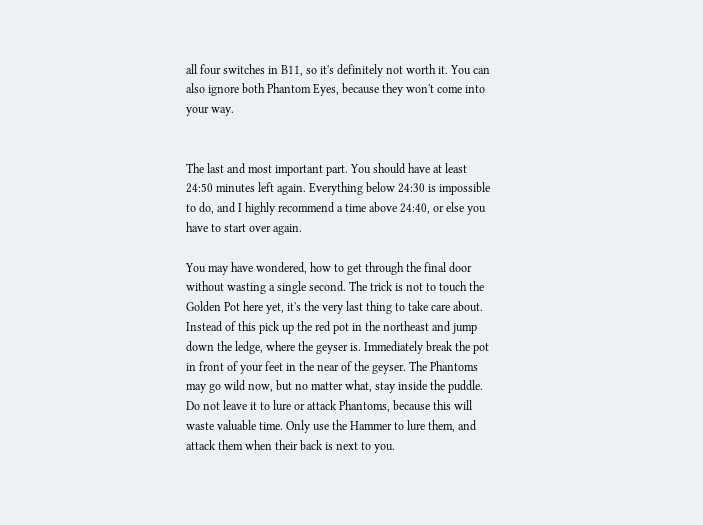all four switches in B11, so it's definitely not worth it. You can also ignore both Phantom Eyes, because they won't come into your way.


The last and most important part. You should have at least 24:50 minutes left again. Everything below 24:30 is impossible to do, and I highly recommend a time above 24:40, or else you have to start over again.

You may have wondered, how to get through the final door without wasting a single second. The trick is not to touch the Golden Pot here yet, it's the very last thing to take care about. Instead of this pick up the red pot in the northeast and jump down the ledge, where the geyser is. Immediately break the pot in front of your feet in the near of the geyser. The Phantoms may go wild now, but no matter what, stay inside the puddle. Do not leave it to lure or attack Phantoms, because this will waste valuable time. Only use the Hammer to lure them, and attack them when their back is next to you.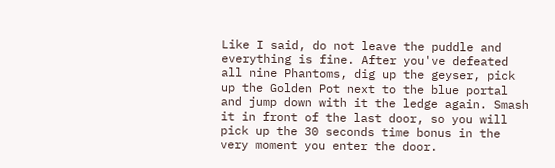Like I said, do not leave the puddle and everything is fine. After you've defeated all nine Phantoms, dig up the geyser, pick up the Golden Pot next to the blue portal and jump down with it the ledge again. Smash it in front of the last door, so you will pick up the 30 seconds time bonus in the very moment you enter the door.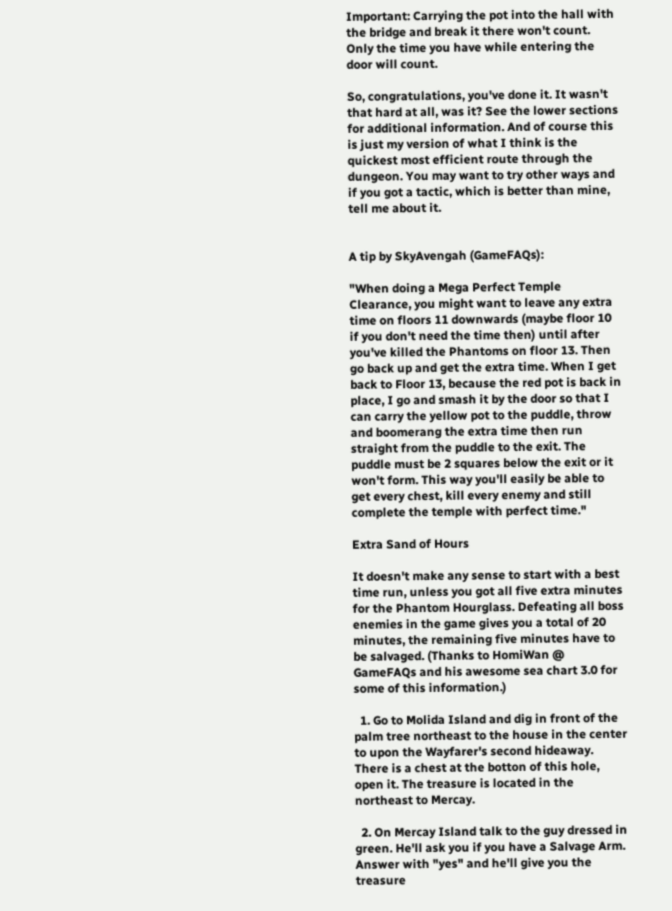Important: Carrying the pot into the hall with the bridge and break it there won't count. Only the time you have while entering the door will count.

So, congratulations, you've done it. It wasn't that hard at all, was it? See the lower sections for additional information. And of course this is just my version of what I think is the quickest most efficient route through the dungeon. You may want to try other ways and if you got a tactic, which is better than mine, tell me about it.


A tip by SkyAvengah (GameFAQs):

"When doing a Mega Perfect Temple Clearance, you might want to leave any extra time on floors 11 downwards (maybe floor 10 if you don't need the time then) until after you've killed the Phantoms on floor 13. Then go back up and get the extra time. When I get back to Floor 13, because the red pot is back in place, I go and smash it by the door so that I can carry the yellow pot to the puddle, throw and boomerang the extra time then run straight from the puddle to the exit. The puddle must be 2 squares below the exit or it won't form. This way you'll easily be able to get every chest, kill every enemy and still complete the temple with perfect time."

Extra Sand of Hours

It doesn't make any sense to start with a best time run, unless you got all five extra minutes for the Phantom Hourglass. Defeating all boss enemies in the game gives you a total of 20 minutes, the remaining five minutes have to be salvaged. (Thanks to HomiWan @ GameFAQs and his awesome sea chart 3.0 for some of this information.)

  1. Go to Molida Island and dig in front of the palm tree northeast to the house in the center to upon the Wayfarer's second hideaway. There is a chest at the botton of this hole, open it. The treasure is located in the northeast to Mercay.

  2. On Mercay Island talk to the guy dressed in green. He'll ask you if you have a Salvage Arm. Answer with "yes" and he'll give you the treasure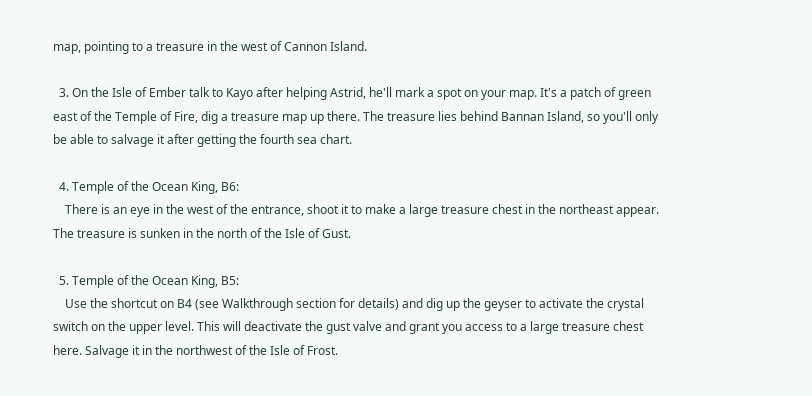map, pointing to a treasure in the west of Cannon Island.

  3. On the Isle of Ember talk to Kayo after helping Astrid, he'll mark a spot on your map. It's a patch of green east of the Temple of Fire, dig a treasure map up there. The treasure lies behind Bannan Island, so you'll only be able to salvage it after getting the fourth sea chart.

  4. Temple of the Ocean King, B6:
    There is an eye in the west of the entrance, shoot it to make a large treasure chest in the northeast appear. The treasure is sunken in the north of the Isle of Gust.

  5. Temple of the Ocean King, B5:
    Use the shortcut on B4 (see Walkthrough section for details) and dig up the geyser to activate the crystal switch on the upper level. This will deactivate the gust valve and grant you access to a large treasure chest here. Salvage it in the northwest of the Isle of Frost.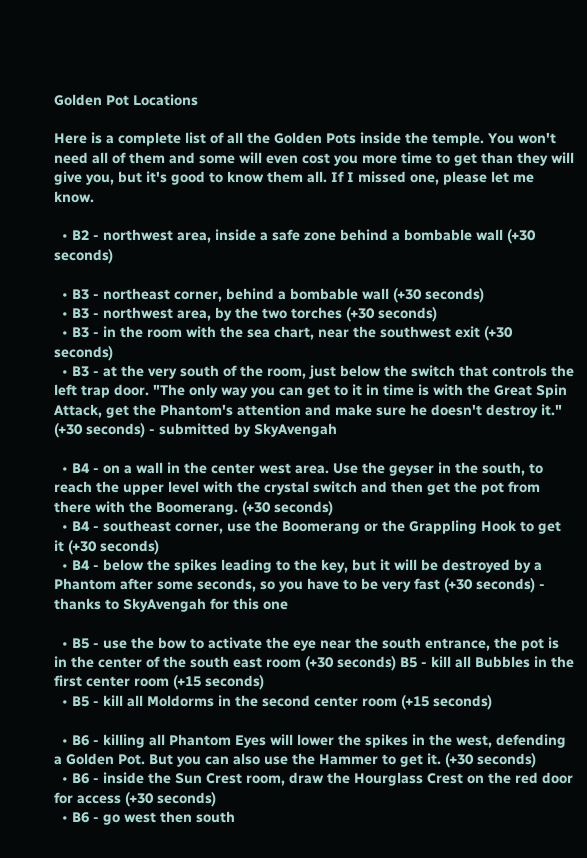Golden Pot Locations

Here is a complete list of all the Golden Pots inside the temple. You won't need all of them and some will even cost you more time to get than they will give you, but it's good to know them all. If I missed one, please let me know.

  • B2 - northwest area, inside a safe zone behind a bombable wall (+30 seconds)

  • B3 - northeast corner, behind a bombable wall (+30 seconds)
  • B3 - northwest area, by the two torches (+30 seconds)
  • B3 - in the room with the sea chart, near the southwest exit (+30 seconds)
  • B3 - at the very south of the room, just below the switch that controls the left trap door. "The only way you can get to it in time is with the Great Spin Attack, get the Phantom's attention and make sure he doesn't destroy it." (+30 seconds) - submitted by SkyAvengah

  • B4 - on a wall in the center west area. Use the geyser in the south, to reach the upper level with the crystal switch and then get the pot from there with the Boomerang. (+30 seconds)
  • B4 - southeast corner, use the Boomerang or the Grappling Hook to get it (+30 seconds)
  • B4 - below the spikes leading to the key, but it will be destroyed by a Phantom after some seconds, so you have to be very fast (+30 seconds) - thanks to SkyAvengah for this one

  • B5 - use the bow to activate the eye near the south entrance, the pot is in the center of the south east room (+30 seconds) B5 - kill all Bubbles in the first center room (+15 seconds)
  • B5 - kill all Moldorms in the second center room (+15 seconds)

  • B6 - killing all Phantom Eyes will lower the spikes in the west, defending a Golden Pot. But you can also use the Hammer to get it. (+30 seconds)
  • B6 - inside the Sun Crest room, draw the Hourglass Crest on the red door for access (+30 seconds)
  • B6 - go west then south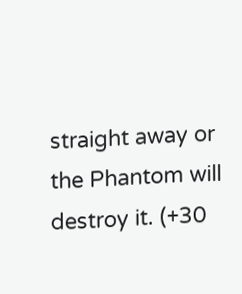straight away or the Phantom will destroy it. (+30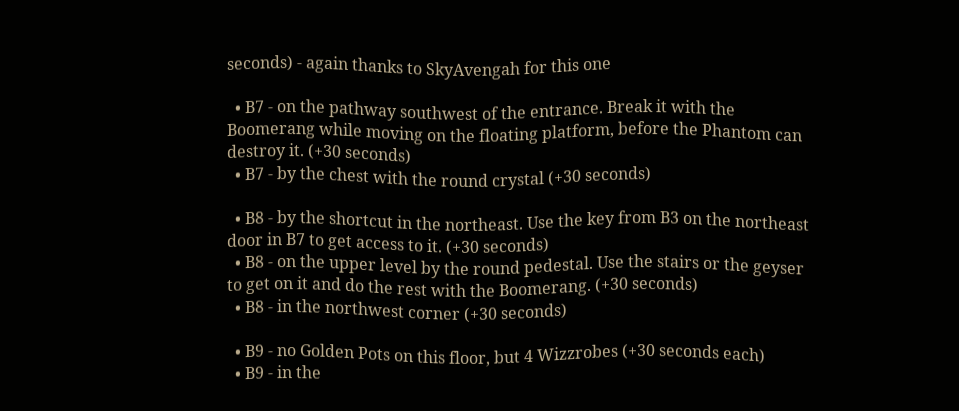seconds) - again thanks to SkyAvengah for this one

  • B7 - on the pathway southwest of the entrance. Break it with the Boomerang while moving on the floating platform, before the Phantom can destroy it. (+30 seconds)
  • B7 - by the chest with the round crystal (+30 seconds)

  • B8 - by the shortcut in the northeast. Use the key from B3 on the northeast door in B7 to get access to it. (+30 seconds)
  • B8 - on the upper level by the round pedestal. Use the stairs or the geyser to get on it and do the rest with the Boomerang. (+30 seconds)
  • B8 - in the northwest corner (+30 seconds)

  • B9 - no Golden Pots on this floor, but 4 Wizzrobes (+30 seconds each)
  • B9 - in the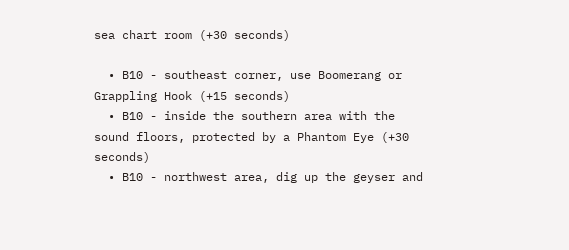sea chart room (+30 seconds)

  • B10 - southeast corner, use Boomerang or Grappling Hook (+15 seconds)
  • B10 - inside the southern area with the sound floors, protected by a Phantom Eye (+30 seconds)
  • B10 - northwest area, dig up the geyser and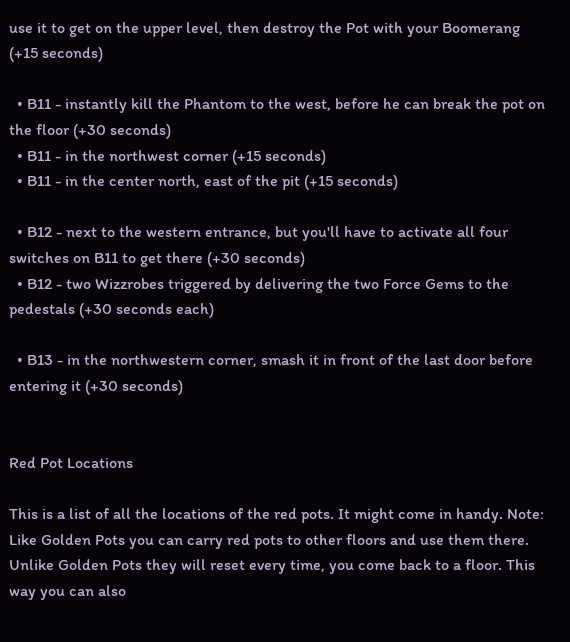use it to get on the upper level, then destroy the Pot with your Boomerang (+15 seconds)

  • B11 - instantly kill the Phantom to the west, before he can break the pot on the floor (+30 seconds)
  • B11 - in the northwest corner (+15 seconds)
  • B11 - in the center north, east of the pit (+15 seconds)

  • B12 - next to the western entrance, but you'll have to activate all four switches on B11 to get there (+30 seconds)
  • B12 - two Wizzrobes triggered by delivering the two Force Gems to the pedestals (+30 seconds each)

  • B13 - in the northwestern corner, smash it in front of the last door before entering it (+30 seconds)


Red Pot Locations

This is a list of all the locations of the red pots. It might come in handy. Note: Like Golden Pots you can carry red pots to other floors and use them there. Unlike Golden Pots they will reset every time, you come back to a floor. This way you can also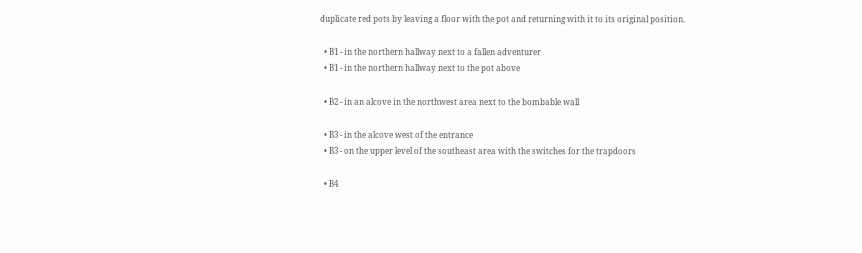duplicate red pots by leaving a floor with the pot and returning with it to its original position.

  • B1 - in the northern hallway next to a fallen adventurer
  • B1 - in the northern hallway next to the pot above

  • B2 - in an alcove in the northwest area next to the bombable wall

  • B3 - in the alcove west of the entrance
  • B3 - on the upper level of the southeast area with the switches for the trapdoors

  • B4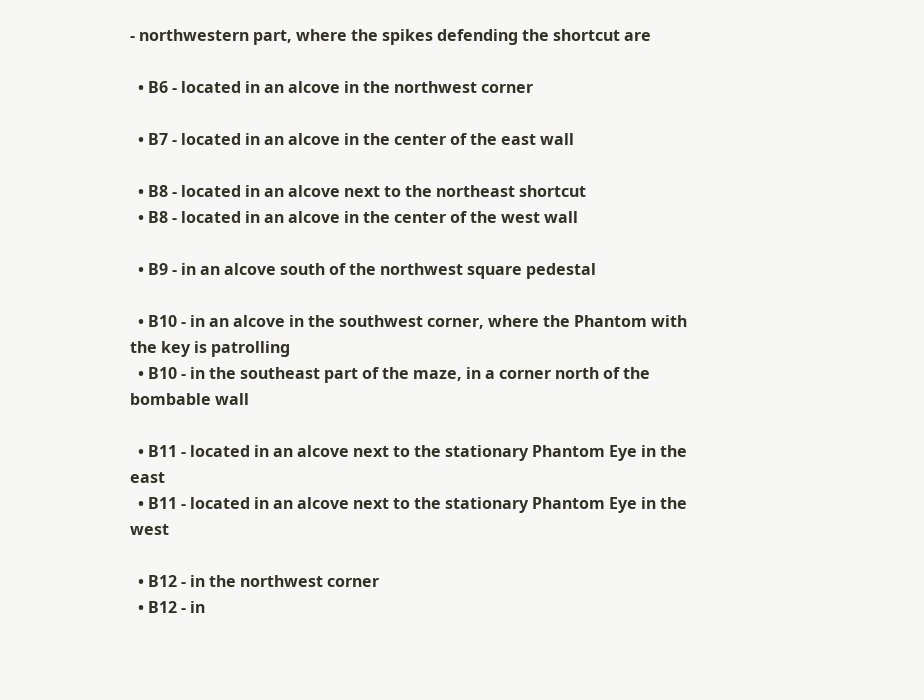- northwestern part, where the spikes defending the shortcut are

  • B6 - located in an alcove in the northwest corner

  • B7 - located in an alcove in the center of the east wall

  • B8 - located in an alcove next to the northeast shortcut
  • B8 - located in an alcove in the center of the west wall

  • B9 - in an alcove south of the northwest square pedestal

  • B10 - in an alcove in the southwest corner, where the Phantom with the key is patrolling
  • B10 - in the southeast part of the maze, in a corner north of the bombable wall

  • B11 - located in an alcove next to the stationary Phantom Eye in the east
  • B11 - located in an alcove next to the stationary Phantom Eye in the west

  • B12 - in the northwest corner
  • B12 - in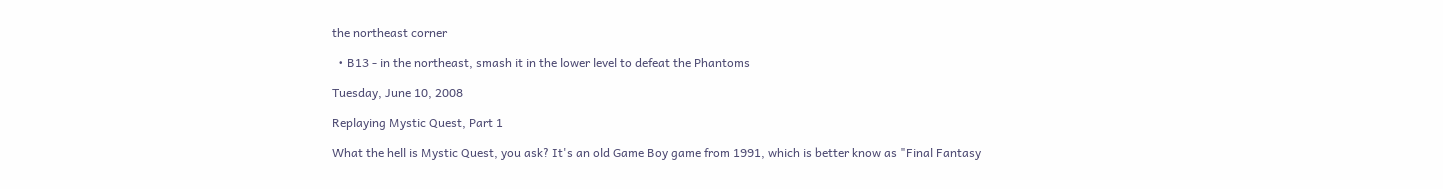the northeast corner

  • B13 - in the northeast, smash it in the lower level to defeat the Phantoms

Tuesday, June 10, 2008

Replaying Mystic Quest, Part 1

What the hell is Mystic Quest, you ask? It's an old Game Boy game from 1991, which is better know as "Final Fantasy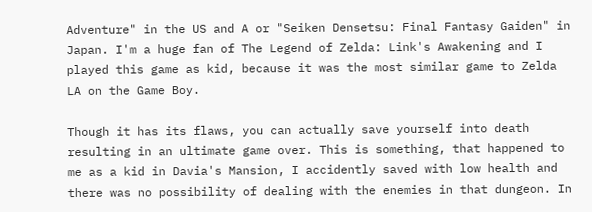Adventure" in the US and A or "Seiken Densetsu: Final Fantasy Gaiden" in Japan. I'm a huge fan of The Legend of Zelda: Link's Awakening and I played this game as kid, because it was the most similar game to Zelda LA on the Game Boy.

Though it has its flaws, you can actually save yourself into death resulting in an ultimate game over. This is something, that happened to me as a kid in Davia's Mansion, I accidently saved with low health and there was no possibility of dealing with the enemies in that dungeon. In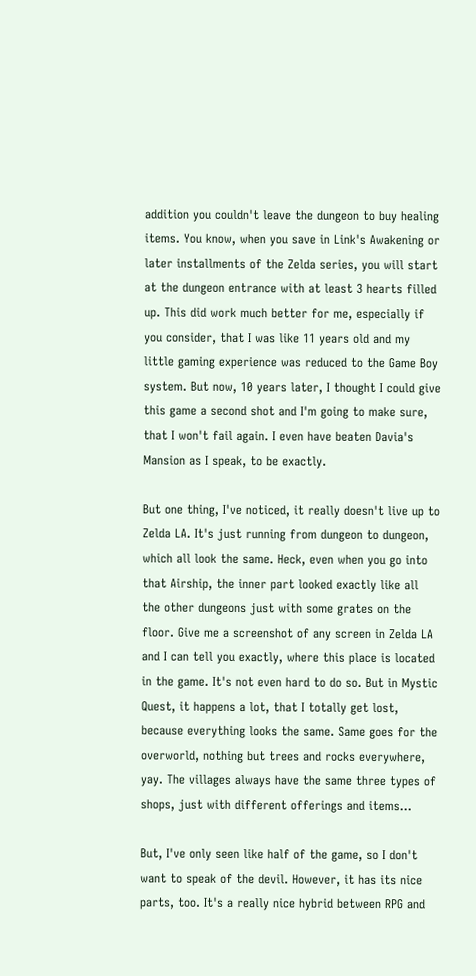addition you couldn't leave the dungeon to buy healing items. You know, when you save in Link's Awakening or later installments of the Zelda series, you will start at the dungeon entrance with at least 3 hearts filled up. This did work much better for me, especially if you consider, that I was like 11 years old and my little gaming experience was reduced to the Game Boy system. But now, 10 years later, I thought I could give this game a second shot and I'm going to make sure, that I won't fail again. I even have beaten Davia's Mansion as I speak, to be exactly.

But one thing, I've noticed, it really doesn't live up to Zelda LA. It's just running from dungeon to dungeon, which all look the same. Heck, even when you go into that Airship, the inner part looked exactly like all the other dungeons just with some grates on the floor. Give me a screenshot of any screen in Zelda LA and I can tell you exactly, where this place is located in the game. It's not even hard to do so. But in Mystic Quest, it happens a lot, that I totally get lost, because everything looks the same. Same goes for the overworld, nothing but trees and rocks everywhere, yay. The villages always have the same three types of shops, just with different offerings and items...

But, I've only seen like half of the game, so I don't want to speak of the devil. However, it has its nice parts, too. It's a really nice hybrid between RPG and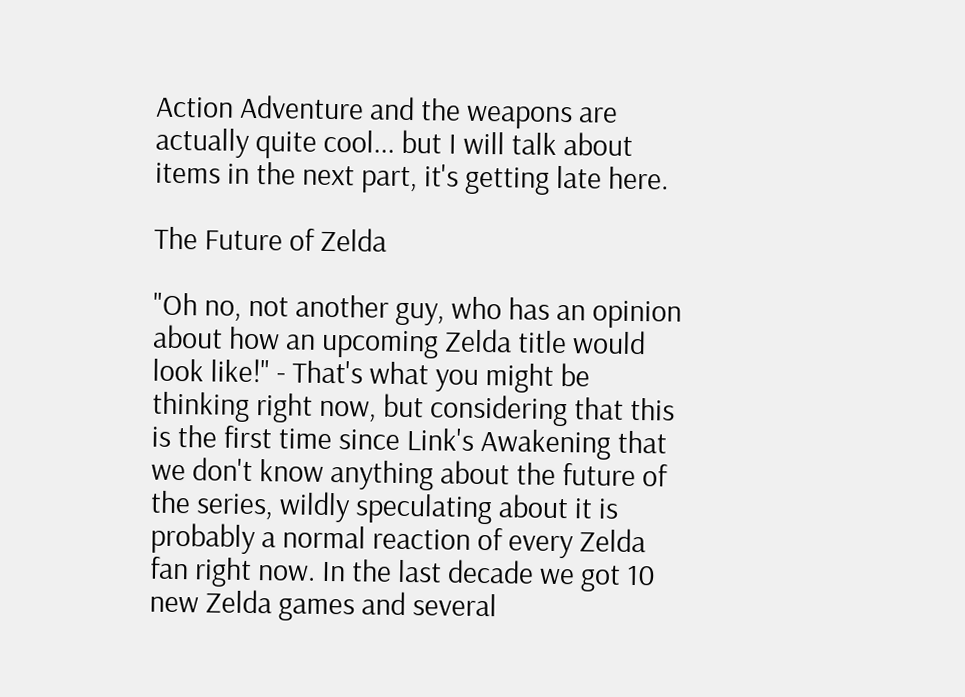Action Adventure and the weapons are actually quite cool... but I will talk about items in the next part, it's getting late here.

The Future of Zelda

"Oh no, not another guy, who has an opinion about how an upcoming Zelda title would look like!" - That's what you might be thinking right now, but considering that this is the first time since Link's Awakening that we don't know anything about the future of the series, wildly speculating about it is probably a normal reaction of every Zelda fan right now. In the last decade we got 10 new Zelda games and several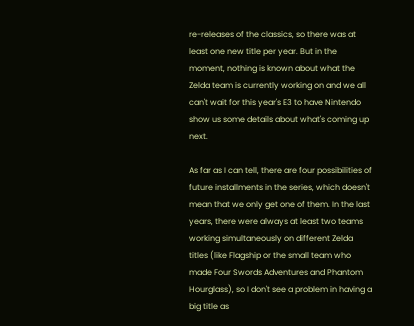re-releases of the classics, so there was at least one new title per year. But in the moment, nothing is known about what the Zelda team is currently working on and we all can't wait for this year's E3 to have Nintendo show us some details about what's coming up next.

As far as I can tell, there are four possibilities of future installments in the series, which doesn't mean that we only get one of them. In the last years, there were always at least two teams working simultaneously on different Zelda titles (like Flagship or the small team who made Four Swords Adventures and Phantom Hourglass), so I don't see a problem in having a big title as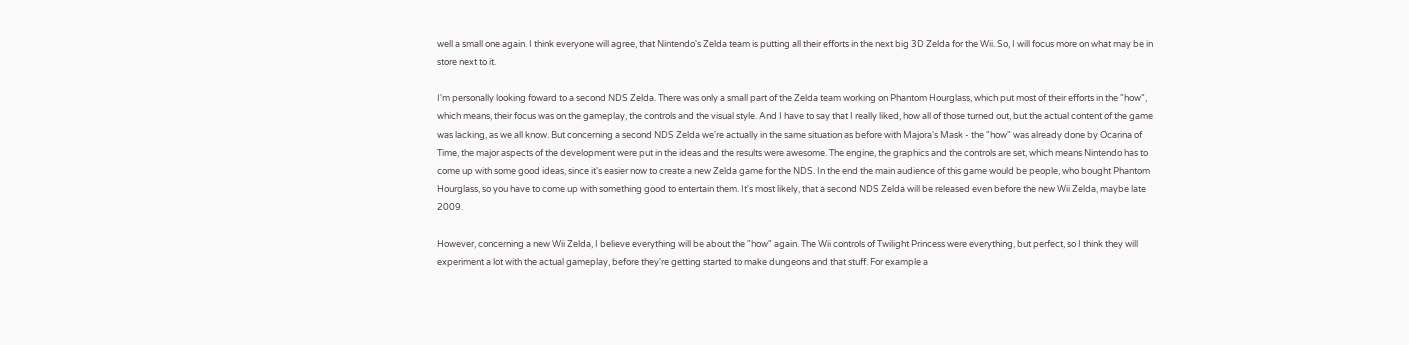well a small one again. I think everyone will agree, that Nintendo's Zelda team is putting all their efforts in the next big 3D Zelda for the Wii. So, I will focus more on what may be in store next to it.

I'm personally looking foward to a second NDS Zelda. There was only a small part of the Zelda team working on Phantom Hourglass, which put most of their efforts in the "how", which means, their focus was on the gameplay, the controls and the visual style. And I have to say that I really liked, how all of those turned out, but the actual content of the game was lacking, as we all know. But concerning a second NDS Zelda we're actually in the same situation as before with Majora's Mask - the "how" was already done by Ocarina of Time, the major aspects of the development were put in the ideas and the results were awesome. The engine, the graphics and the controls are set, which means Nintendo has to come up with some good ideas, since it's easier now to create a new Zelda game for the NDS. In the end the main audience of this game would be people, who bought Phantom Hourglass, so you have to come up with something good to entertain them. It's most likely, that a second NDS Zelda will be released even before the new Wii Zelda, maybe late 2009.

However, concerning a new Wii Zelda, I believe everything will be about the "how" again. The Wii controls of Twilight Princess were everything, but perfect, so I think they will experiment a lot with the actual gameplay, before they're getting started to make dungeons and that stuff. For example a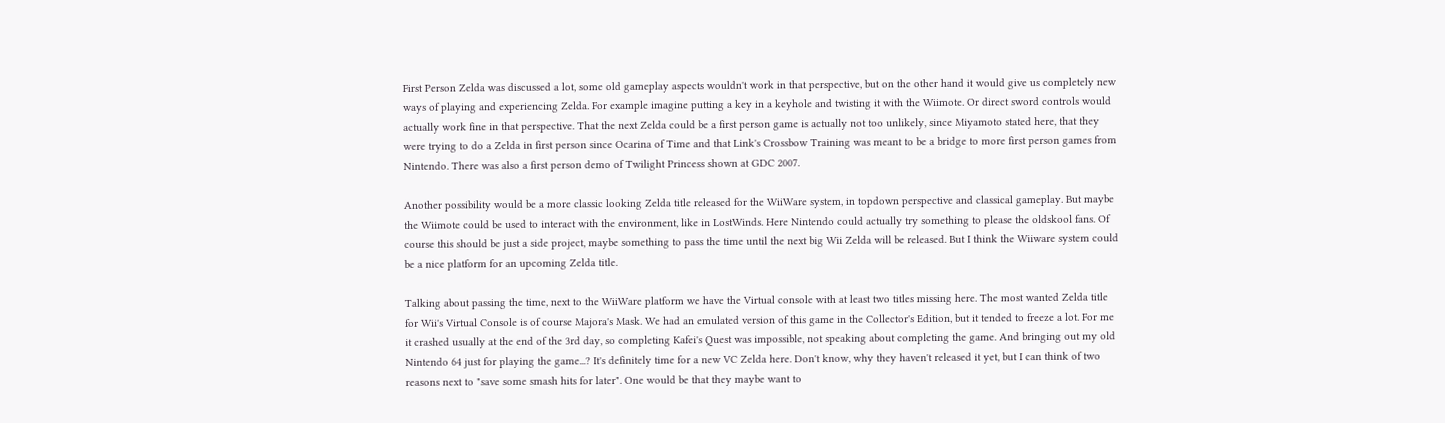First Person Zelda was discussed a lot, some old gameplay aspects wouldn't work in that perspective, but on the other hand it would give us completely new ways of playing and experiencing Zelda. For example imagine putting a key in a keyhole and twisting it with the Wiimote. Or direct sword controls would actually work fine in that perspective. That the next Zelda could be a first person game is actually not too unlikely, since Miyamoto stated here, that they were trying to do a Zelda in first person since Ocarina of Time and that Link's Crossbow Training was meant to be a bridge to more first person games from Nintendo. There was also a first person demo of Twilight Princess shown at GDC 2007.

Another possibility would be a more classic looking Zelda title released for the WiiWare system, in topdown perspective and classical gameplay. But maybe the Wiimote could be used to interact with the environment, like in LostWinds. Here Nintendo could actually try something to please the oldskool fans. Of course this should be just a side project, maybe something to pass the time until the next big Wii Zelda will be released. But I think the Wiiware system could be a nice platform for an upcoming Zelda title.

Talking about passing the time, next to the WiiWare platform we have the Virtual console with at least two titles missing here. The most wanted Zelda title for Wii's Virtual Console is of course Majora's Mask. We had an emulated version of this game in the Collector's Edition, but it tended to freeze a lot. For me it crashed usually at the end of the 3rd day, so completing Kafei's Quest was impossible, not speaking about completing the game. And bringing out my old Nintendo 64 just for playing the game...? It's definitely time for a new VC Zelda here. Don't know, why they haven't released it yet, but I can think of two reasons next to "save some smash hits for later". One would be that they maybe want to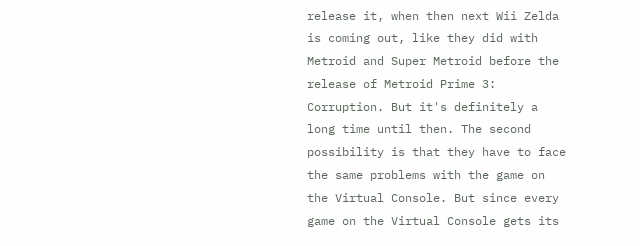release it, when then next Wii Zelda is coming out, like they did with Metroid and Super Metroid before the release of Metroid Prime 3: Corruption. But it's definitely a long time until then. The second possibility is that they have to face the same problems with the game on the Virtual Console. But since every game on the Virtual Console gets its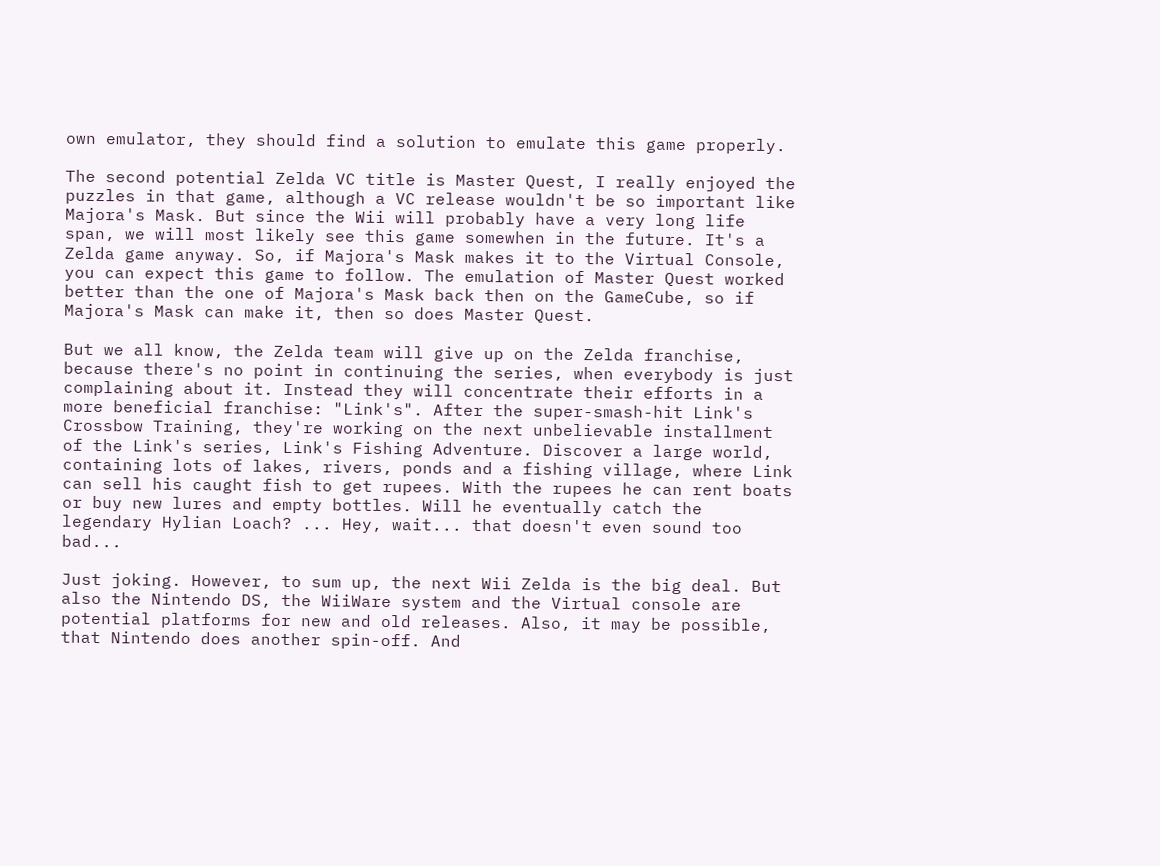own emulator, they should find a solution to emulate this game properly.

The second potential Zelda VC title is Master Quest, I really enjoyed the puzzles in that game, although a VC release wouldn't be so important like Majora's Mask. But since the Wii will probably have a very long life span, we will most likely see this game somewhen in the future. It's a Zelda game anyway. So, if Majora's Mask makes it to the Virtual Console, you can expect this game to follow. The emulation of Master Quest worked better than the one of Majora's Mask back then on the GameCube, so if Majora's Mask can make it, then so does Master Quest.

But we all know, the Zelda team will give up on the Zelda franchise, because there's no point in continuing the series, when everybody is just complaining about it. Instead they will concentrate their efforts in a more beneficial franchise: "Link's". After the super-smash-hit Link's Crossbow Training, they're working on the next unbelievable installment of the Link's series, Link's Fishing Adventure. Discover a large world, containing lots of lakes, rivers, ponds and a fishing village, where Link can sell his caught fish to get rupees. With the rupees he can rent boats or buy new lures and empty bottles. Will he eventually catch the legendary Hylian Loach? ... Hey, wait... that doesn't even sound too bad...

Just joking. However, to sum up, the next Wii Zelda is the big deal. But also the Nintendo DS, the WiiWare system and the Virtual console are potential platforms for new and old releases. Also, it may be possible, that Nintendo does another spin-off. And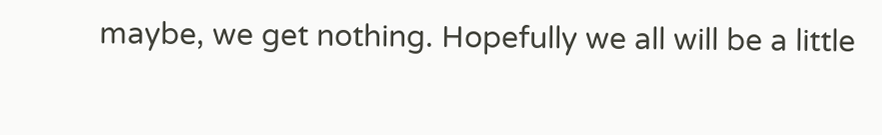maybe, we get nothing. Hopefully we all will be a little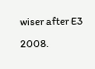wiser after E3 2008.